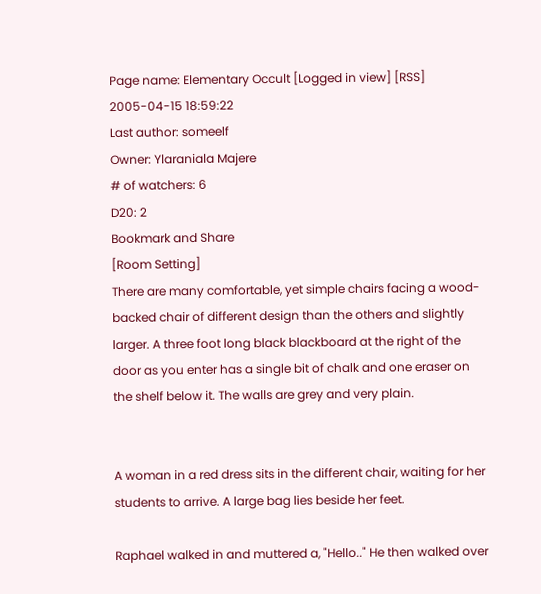Page name: Elementary Occult [Logged in view] [RSS]
2005-04-15 18:59:22
Last author: someelf
Owner: Ylaraniala Majere
# of watchers: 6
D20: 2
Bookmark and Share
[Room Setting]
There are many comfortable, yet simple chairs facing a wood-backed chair of different design than the others and slightly larger. A three foot long black blackboard at the right of the door as you enter has a single bit of chalk and one eraser on the shelf below it. The walls are grey and very plain.


A woman in a red dress sits in the different chair, waiting for her students to arrive. A large bag lies beside her feet.

Raphael walked in and muttered a, "Hello.." He then walked over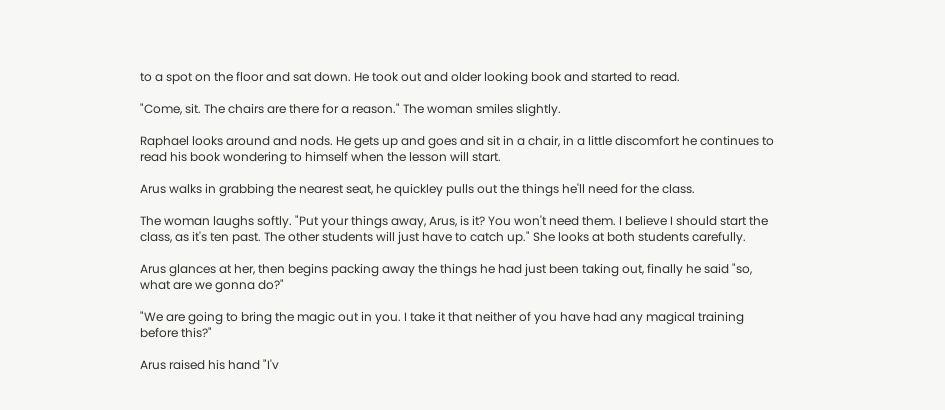to a spot on the floor and sat down. He took out and older looking book and started to read.

"Come, sit. The chairs are there for a reason." The woman smiles slightly.

Raphael looks around and nods. He gets up and goes and sit in a chair, in a little discomfort he continues to read his book wondering to himself when the lesson will start.

Arus walks in grabbing the nearest seat, he quickley pulls out the things he'll need for the class.

The woman laughs softly. "Put your things away, Arus, is it? You won't need them. I believe I should start the class, as it's ten past. The other students will just have to catch up." She looks at both students carefully.

Arus glances at her, then begins packing away the things he had just been taking out, finally he said "so, what are we gonna do?"

"We are going to bring the magic out in you. I take it that neither of you have had any magical training before this?"

Arus raised his hand "I'v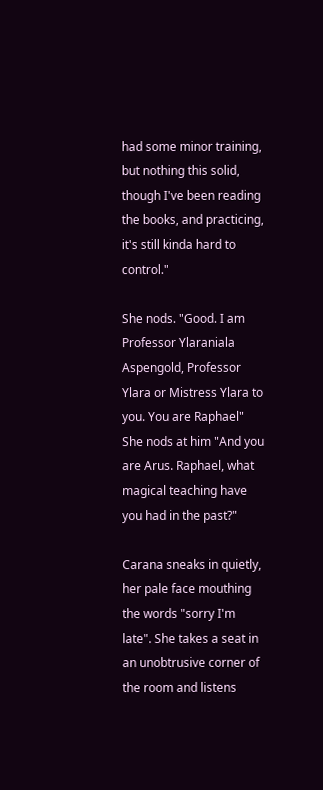had some minor training, but nothing this solid, though I've been reading the books, and practicing, it's still kinda hard to control."

She nods. "Good. I am Professor Ylaraniala Aspengold, Professor Ylara or Mistress Ylara to you. You are Raphael" She nods at him "And you are Arus. Raphael, what magical teaching have you had in the past?"

Carana sneaks in quietly, her pale face mouthing the words "sorry I'm late". She takes a seat in an unobtrusive corner of the room and listens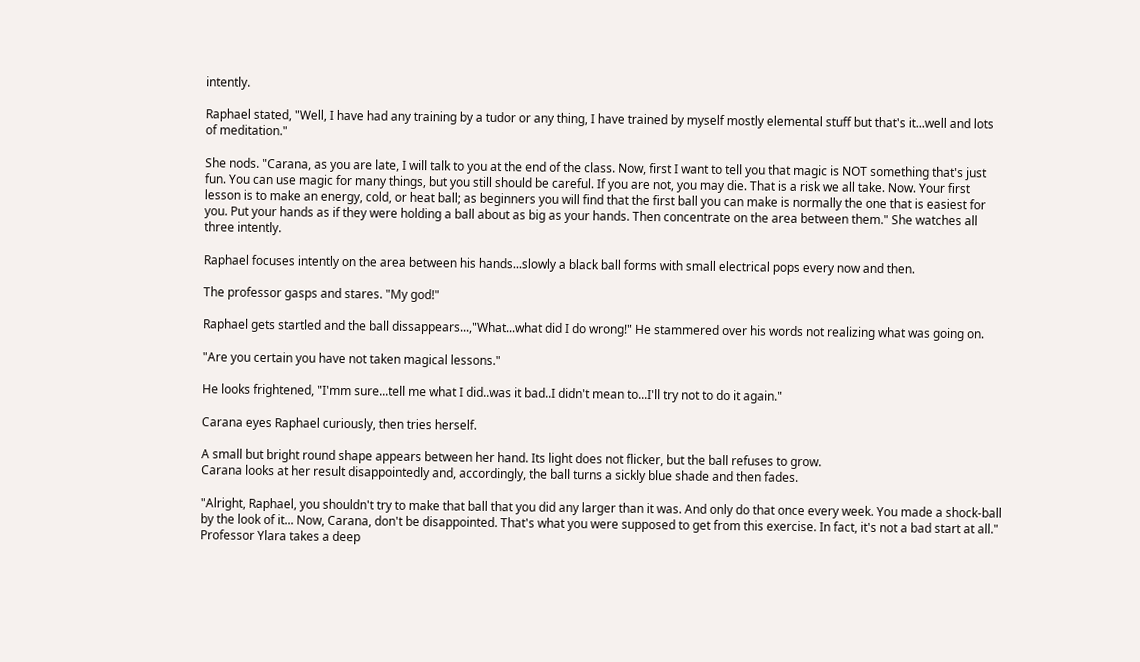intently.

Raphael stated, "Well, I have had any training by a tudor or any thing, I have trained by myself mostly elemental stuff but that's it...well and lots of meditation."

She nods. "Carana, as you are late, I will talk to you at the end of the class. Now, first I want to tell you that magic is NOT something that's just fun. You can use magic for many things, but you still should be careful. If you are not, you may die. That is a risk we all take. Now. Your first lesson is to make an energy, cold, or heat ball; as beginners you will find that the first ball you can make is normally the one that is easiest for you. Put your hands as if they were holding a ball about as big as your hands. Then concentrate on the area between them." She watches all three intently.

Raphael focuses intently on the area between his hands...slowly a black ball forms with small electrical pops every now and then.

The professor gasps and stares. "My god!"

Raphael gets startled and the ball dissappears...,"What...what did I do wrong!" He stammered over his words not realizing what was going on.

"Are you certain you have not taken magical lessons."

He looks frightened, "I'mm sure...tell me what I did..was it bad..I didn't mean to...I'll try not to do it again."

Carana eyes Raphael curiously, then tries herself.

A small but bright round shape appears between her hand. Its light does not flicker, but the ball refuses to grow.
Carana looks at her result disappointedly and, accordingly, the ball turns a sickly blue shade and then fades.

"Alright, Raphael, you shouldn't try to make that ball that you did any larger than it was. And only do that once every week. You made a shock-ball by the look of it... Now, Carana, don't be disappointed. That's what you were supposed to get from this exercise. In fact, it's not a bad start at all." Professor Ylara takes a deep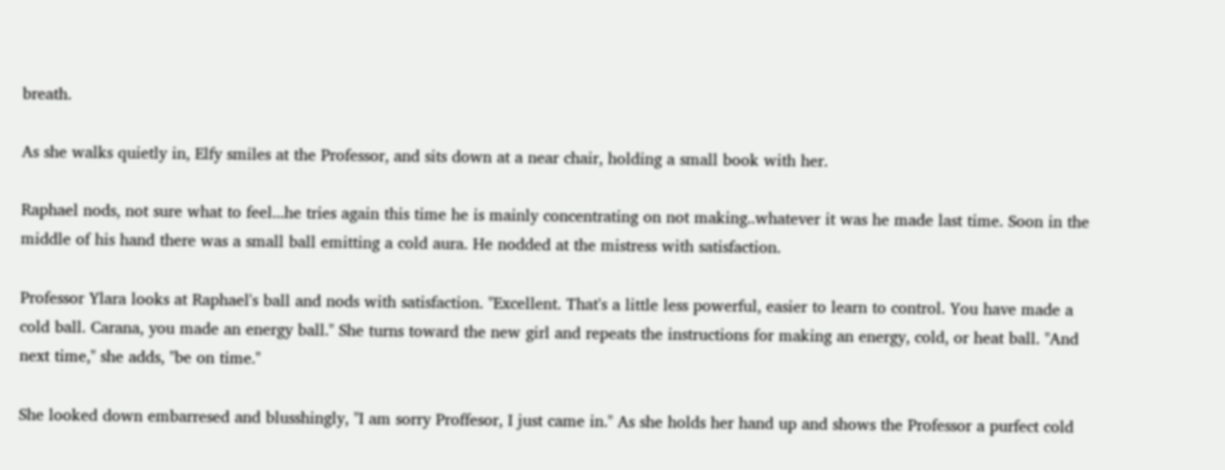breath.

As she walks quietly in, Elfy smiles at the Professor, and sits down at a near chair, holding a small book with her.

Raphael nods, not sure what to feel...he tries again this time he is mainly concentrating on not making..whatever it was he made last time. Soon in the middle of his hand there was a small ball emitting a cold aura. He nodded at the mistress with satisfaction.

Professor Ylara looks at Raphael's ball and nods with satisfaction. "Excellent. That's a little less powerful, easier to learn to control. You have made a cold ball. Carana, you made an energy ball." She turns toward the new girl and repeats the instructions for making an energy, cold, or heat ball. "And next time," she adds, "be on time."

She looked down embarresed and blusshingly, "I am sorry Proffesor, I just came in." As she holds her hand up and shows the Professor a purfect cold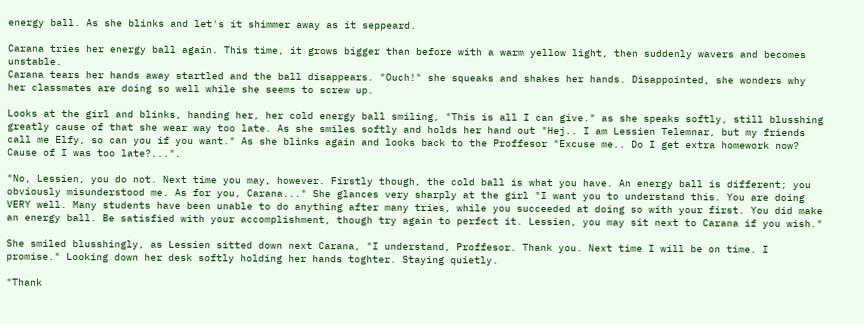energy ball. As she blinks and let's it shimmer away as it seppeard.

Carana tries her energy ball again. This time, it grows bigger than before with a warm yellow light, then suddenly wavers and becomes unstable.
Carana tears her hands away startled and the ball disappears. "Ouch!" she squeaks and shakes her hands. Disappointed, she wonders why her classmates are doing so well while she seems to screw up.

Looks at the girl and blinks, handing her, her cold energy ball smiling, "This is all I can give." as she speaks softly, still blusshing greatly cause of that she wear way too late. As she smiles softly and holds her hand out "Hej.. I am Lessien Telemnar, but my friends call me Elfy, so can you if you want." As she blinks again and looks back to the Proffesor "Excuse me.. Do I get extra homework now? Cause of I was too late?...".

"No, Lessien, you do not. Next time you may, however. Firstly though, the cold ball is what you have. An energy ball is different; you obviously misunderstood me. As for you, Carana..." She glances very sharply at the girl "I want you to understand this. You are doing VERY well. Many students have been unable to do anything after many tries, while you succeeded at doing so with your first. You did make an energy ball. Be satisfied with your accomplishment, though try again to perfect it. Lessien, you may sit next to Carana if you wish."

She smiled blusshingly, as Lessien sitted down next Carana, "I understand, Proffesor. Thank you. Next time I will be on time. I promise." Looking down her desk softly holding her hands toghter. Staying quietly.

"Thank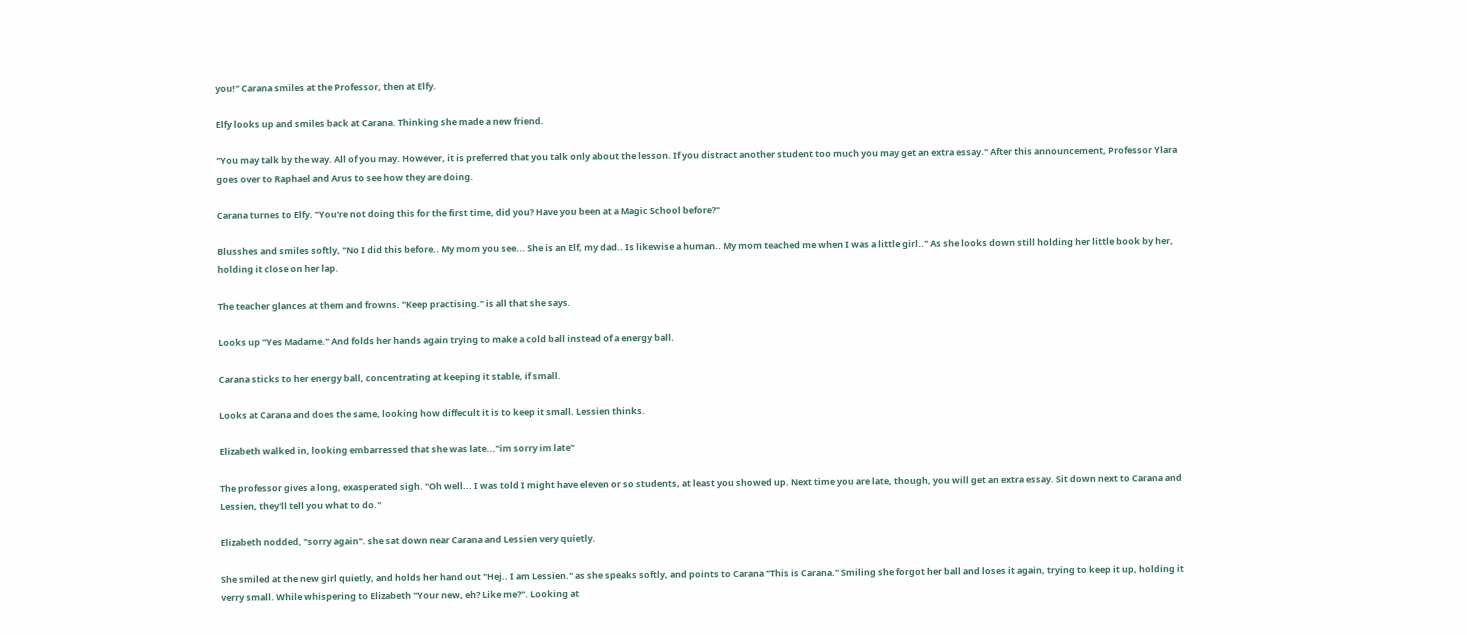you!" Carana smiles at the Professor, then at Elfy.

Elfy looks up and smiles back at Carana. Thinking she made a new friend.

"You may talk by the way. All of you may. However, it is preferred that you talk only about the lesson. If you distract another student too much you may get an extra essay." After this announcement, Professor Ylara goes over to Raphael and Arus to see how they are doing.

Carana turnes to Elfy. "You're not doing this for the first time, did you? Have you been at a Magic School before?"

Blusshes and smiles softly, "No I did this before.. My mom you see... She is an Elf, my dad.. Is likewise a human.. My mom teached me when I was a little girl.." As she looks down still holding her little book by her, holding it close on her lap.

The teacher glances at them and frowns. "Keep practising." is all that she says.

Looks up "Yes Madame." And folds her hands again trying to make a cold ball instead of a energy ball.

Carana sticks to her energy ball, concentrating at keeping it stable, if small.

Looks at Carana and does the same, looking how diffecult it is to keep it small. Lessien thinks.

Elizabeth walked in, looking embarressed that she was late..."im sorry im late"

The professor gives a long, exasperated sigh. "Oh well... I was told I might have eleven or so students, at least you showed up. Next time you are late, though, you will get an extra essay. Sit down next to Carana and Lessien, they'll tell you what to do."

Elizabeth nodded, "sorry again". she sat down near Carana and Lessien very quietly.

She smiled at the new girl quietly, and holds her hand out "Hej.. I am Lessien." as she speaks softly, and points to Carana "This is Carana." Smiling she forgot her ball and loses it again, trying to keep it up, holding it verry small. While whispering to Elizabeth "Your new, eh? Like me?". Looking at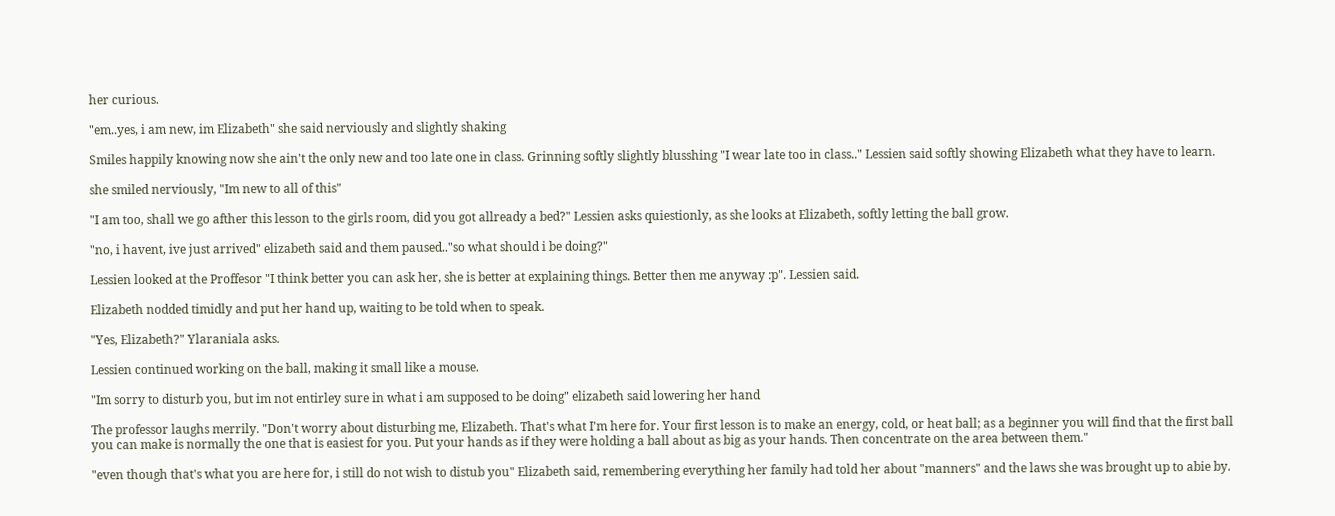her curious.

"em..yes, i am new, im Elizabeth" she said nerviously and slightly shaking

Smiles happily knowing now she ain't the only new and too late one in class. Grinning softly slightly blusshing "I wear late too in class.." Lessien said softly showing Elizabeth what they have to learn.

she smiled nerviously, "Im new to all of this"

"I am too, shall we go afther this lesson to the girls room, did you got allready a bed?" Lessien asks quiestionly, as she looks at Elizabeth, softly letting the ball grow.

"no, i havent, ive just arrived" elizabeth said and them paused.."so what should i be doing?"

Lessien looked at the Proffesor "I think better you can ask her, she is better at explaining things. Better then me anyway :p". Lessien said.

Elizabeth nodded timidly and put her hand up, waiting to be told when to speak.

"Yes, Elizabeth?" Ylaraniala asks.

Lessien continued working on the ball, making it small like a mouse.

"Im sorry to disturb you, but im not entirley sure in what i am supposed to be doing" elizabeth said lowering her hand

The professor laughs merrily. "Don't worry about disturbing me, Elizabeth. That's what I'm here for. Your first lesson is to make an energy, cold, or heat ball; as a beginner you will find that the first ball you can make is normally the one that is easiest for you. Put your hands as if they were holding a ball about as big as your hands. Then concentrate on the area between them."

"even though that's what you are here for, i still do not wish to distub you" Elizabeth said, remembering everything her family had told her about "manners" and the laws she was brought up to abie by.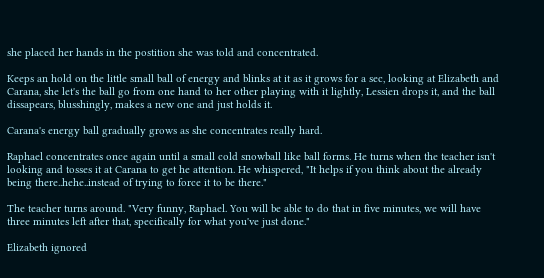she placed her hands in the postition she was told and concentrated.

Keeps an hold on the little small ball of energy and blinks at it as it grows for a sec, looking at Elizabeth and Carana, she let's the ball go from one hand to her other playing with it lightly, Lessien drops it, and the ball dissapears, blusshingly, makes a new one and just holds it.

Carana's energy ball gradually grows as she concentrates really hard.

Raphael concentrates once again until a small cold snowball like ball forms. He turns when the teacher isn't looking and tosses it at Carana to get he attention. He whispered, "It helps if you think about the already being there..hehe..instead of trying to force it to be there."

The teacher turns around. "Very funny, Raphael. You will be able to do that in five minutes, we will have three minutes left after that, specifically for what you've just done."

Elizabeth ignored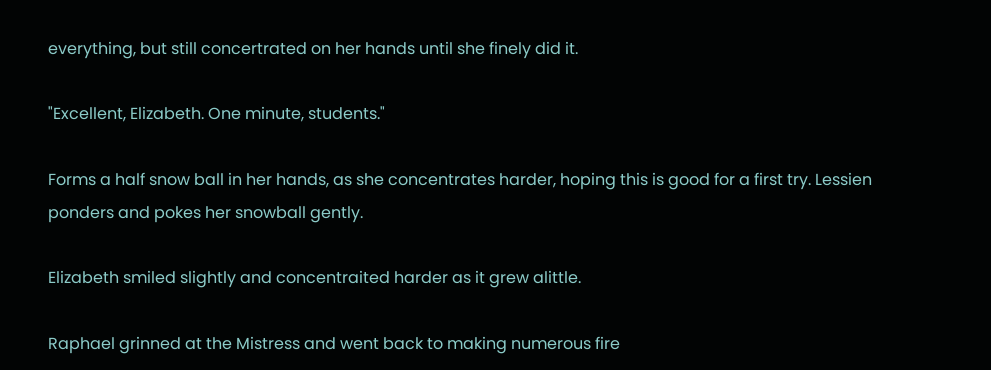everything, but still concertrated on her hands until she finely did it.

"Excellent, Elizabeth. One minute, students."

Forms a half snow ball in her hands, as she concentrates harder, hoping this is good for a first try. Lessien ponders and pokes her snowball gently.

Elizabeth smiled slightly and concentraited harder as it grew alittle.

Raphael grinned at the Mistress and went back to making numerous fire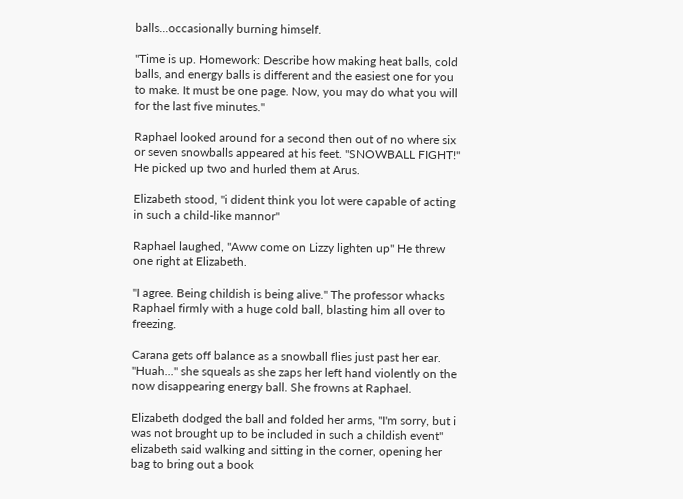balls...occasionally burning himself.

"Time is up. Homework: Describe how making heat balls, cold balls, and energy balls is different and the easiest one for you to make. It must be one page. Now, you may do what you will for the last five minutes."

Raphael looked around for a second then out of no where six or seven snowballs appeared at his feet. "SNOWBALL FIGHT!" He picked up two and hurled them at Arus.

Elizabeth stood, "i dident think you lot were capable of acting in such a child-like mannor"

Raphael laughed, "Aww come on Lizzy lighten up" He threw one right at Elizabeth.

"I agree. Being childish is being alive." The professor whacks Raphael firmly with a huge cold ball, blasting him all over to freezing.

Carana gets off balance as a snowball flies just past her ear. "Huah..." she squeals as she zaps her left hand violently on the now disappearing energy ball. She frowns at Raphael.

Elizabeth dodged the ball and folded her arms, "I'm sorry, but i was not brought up to be included in such a childish event" elizabeth said walking and sitting in the corner, opening her bag to bring out a book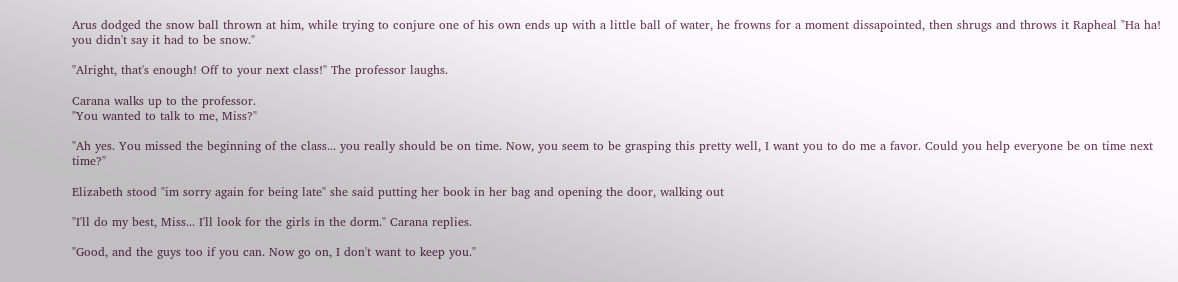Arus dodged the snow ball thrown at him, while trying to conjure one of his own ends up with a little ball of water, he frowns for a moment dissapointed, then shrugs and throws it Rapheal "Ha ha! you didn't say it had to be snow."

"Alright, that's enough! Off to your next class!" The professor laughs.

Carana walks up to the professor.
"You wanted to talk to me, Miss?"

"Ah yes. You missed the beginning of the class... you really should be on time. Now, you seem to be grasping this pretty well, I want you to do me a favor. Could you help everyone be on time next time?"

Elizabeth stood "im sorry again for being late" she said putting her book in her bag and opening the door, walking out

"I'll do my best, Miss... I'll look for the girls in the dorm." Carana replies.

"Good, and the guys too if you can. Now go on, I don't want to keep you."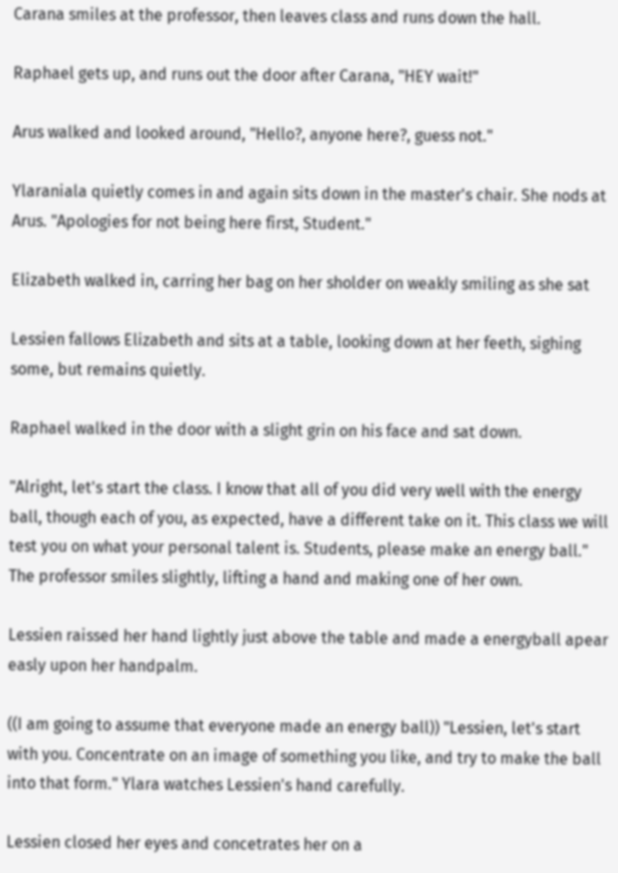Carana smiles at the professor, then leaves class and runs down the hall.

Raphael gets up, and runs out the door after Carana, "HEY wait!"

Arus walked and looked around, "Hello?, anyone here?, guess not."

Ylaraniala quietly comes in and again sits down in the master's chair. She nods at Arus. "Apologies for not being here first, Student."

Elizabeth walked in, carring her bag on her sholder on weakly smiling as she sat

Lessien fallows Elizabeth and sits at a table, looking down at her feeth, sighing some, but remains quietly.

Raphael walked in the door with a slight grin on his face and sat down.

"Alright, let's start the class. I know that all of you did very well with the energy ball, though each of you, as expected, have a different take on it. This class we will test you on what your personal talent is. Students, please make an energy ball." The professor smiles slightly, lifting a hand and making one of her own.

Lessien raissed her hand lightly just above the table and made a energyball apear easly upon her handpalm.

((I am going to assume that everyone made an energy ball)) "Lessien, let's start with you. Concentrate on an image of something you like, and try to make the ball into that form." Ylara watches Lessien's hand carefully.

Lessien closed her eyes and concetrates her on a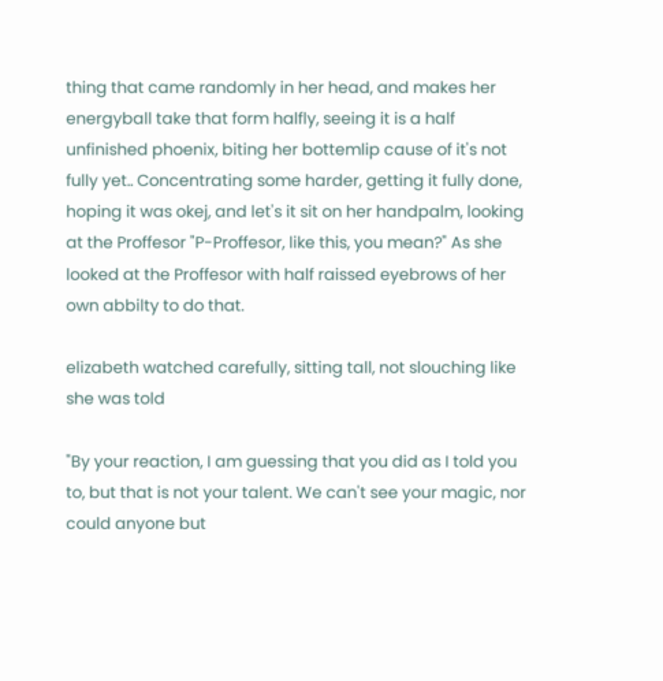thing that came randomly in her head, and makes her energyball take that form halfly, seeing it is a half unfinished phoenix, biting her bottemlip cause of it's not fully yet.. Concentrating some harder, getting it fully done, hoping it was okej, and let's it sit on her handpalm, looking at the Proffesor "P-Proffesor, like this, you mean?" As she looked at the Proffesor with half raissed eyebrows of her own abbilty to do that.

elizabeth watched carefully, sitting tall, not slouching like she was told

"By your reaction, I am guessing that you did as I told you to, but that is not your talent. We can't see your magic, nor could anyone but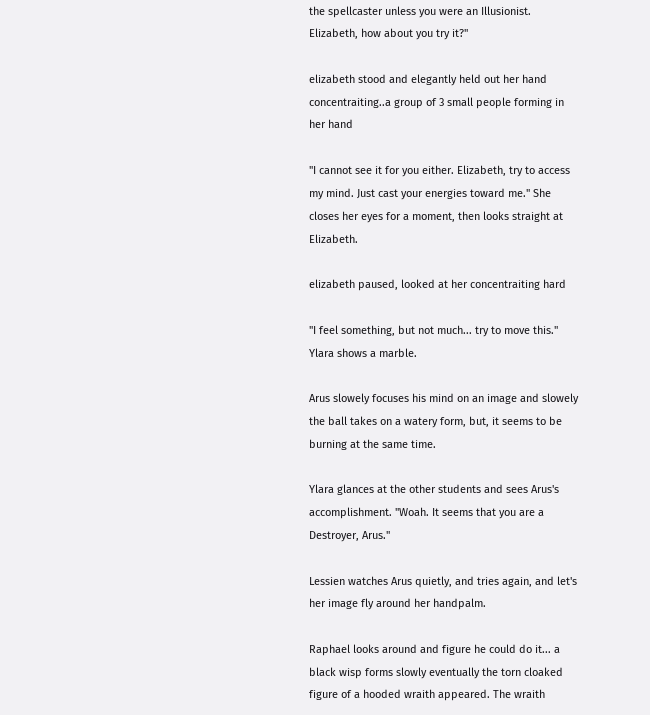the spellcaster unless you were an Illusionist. Elizabeth, how about you try it?"

elizabeth stood and elegantly held out her hand concentraiting..a group of 3 small people forming in her hand

"I cannot see it for you either. Elizabeth, try to access my mind. Just cast your energies toward me." She closes her eyes for a moment, then looks straight at Elizabeth.

elizabeth paused, looked at her concentraiting hard

"I feel something, but not much... try to move this." Ylara shows a marble.

Arus slowely focuses his mind on an image and slowely the ball takes on a watery form, but, it seems to be burning at the same time.

Ylara glances at the other students and sees Arus's accomplishment. "Woah. It seems that you are a Destroyer, Arus."

Lessien watches Arus quietly, and tries again, and let's her image fly around her handpalm.

Raphael looks around and figure he could do it... a black wisp forms slowly eventually the torn cloaked figure of a hooded wraith appeared. The wraith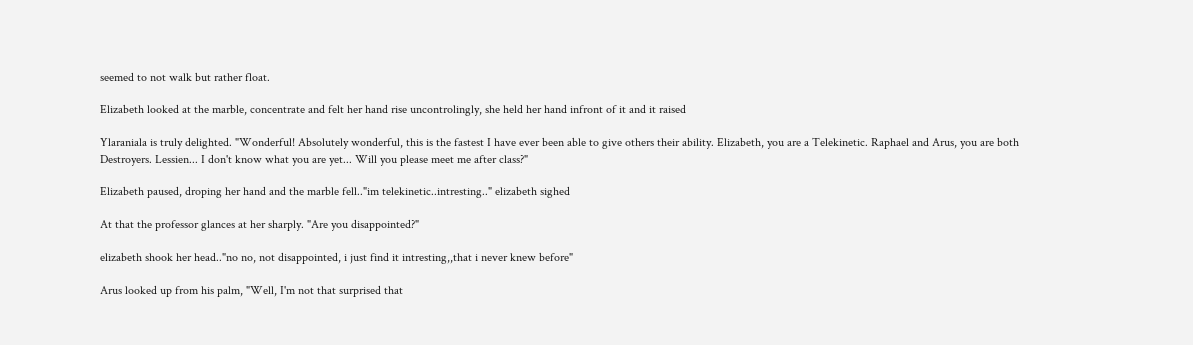seemed to not walk but rather float.

Elizabeth looked at the marble, concentrate and felt her hand rise uncontrolingly, she held her hand infront of it and it raised

Ylaraniala is truly delighted. "Wonderful! Absolutely wonderful, this is the fastest I have ever been able to give others their ability. Elizabeth, you are a Telekinetic. Raphael and Arus, you are both Destroyers. Lessien... I don't know what you are yet... Will you please meet me after class?"

Elizabeth paused, droping her hand and the marble fell.."im telekinetic..intresting.." elizabeth sighed

At that the professor glances at her sharply. "Are you disappointed?"

elizabeth shook her head.."no no, not disappointed, i just find it intresting,,that i never knew before"

Arus looked up from his palm, "Well, I'm not that surprised that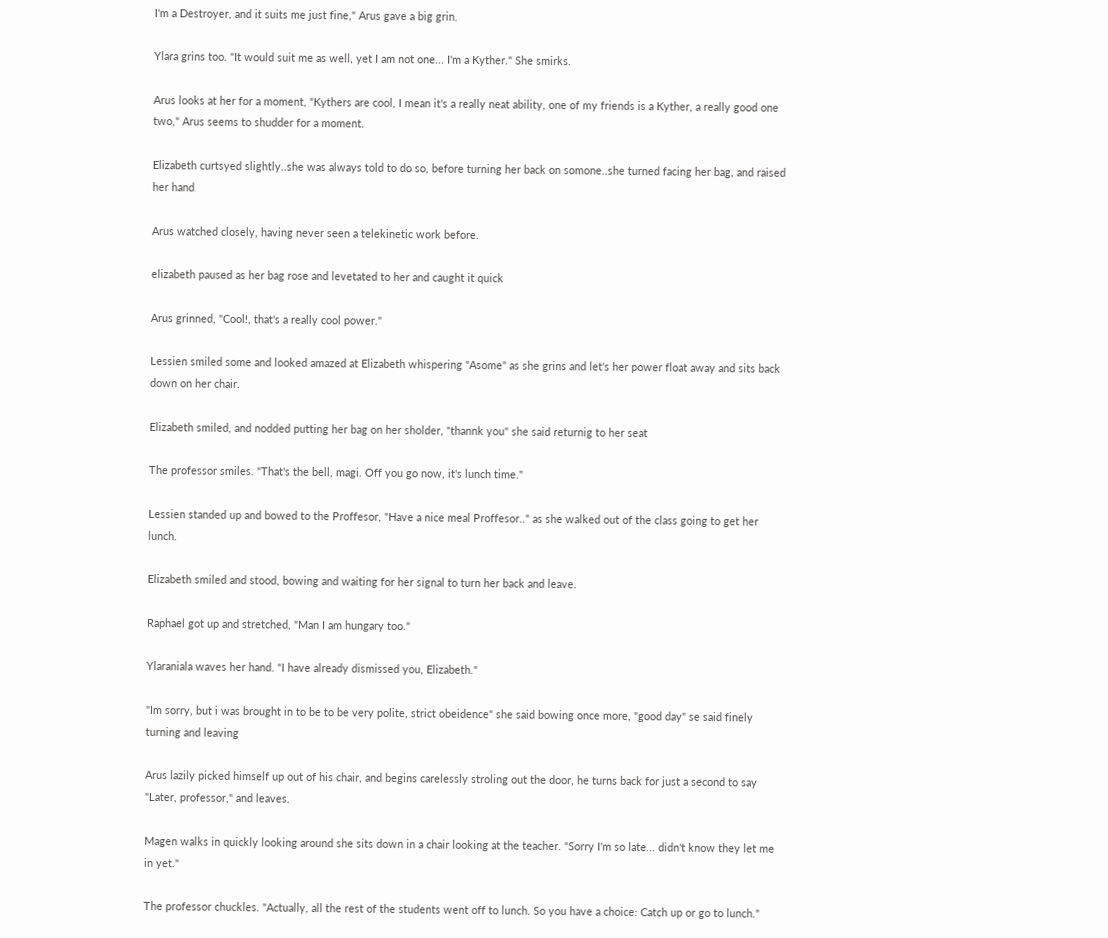I'm a Destroyer, and it suits me just fine," Arus gave a big grin.

Ylara grins too. "It would suit me as well, yet I am not one... I'm a Kyther." She smirks.

Arus looks at her for a moment, "Kythers are cool, I mean it's a really neat ability, one of my friends is a Kyther, a really good one two," Arus seems to shudder for a moment.

Elizabeth curtsyed slightly..she was always told to do so, before turning her back on somone..she turned facing her bag, and raised her hand

Arus watched closely, having never seen a telekinetic work before.

elizabeth paused as her bag rose and levetated to her and caught it quick

Arus grinned, "Cool!, that's a really cool power."

Lessien smiled some and looked amazed at Elizabeth whispering "Asome" as she grins and let's her power float away and sits back down on her chair.

Elizabeth smiled, and nodded putting her bag on her sholder, "thannk you" she said returnig to her seat

The professor smiles. "That's the bell, magi. Off you go now, it's lunch time."

Lessien standed up and bowed to the Proffesor, "Have a nice meal Proffesor.." as she walked out of the class going to get her lunch.

Elizabeth smiled and stood, bowing and waiting for her signal to turn her back and leave.

Raphael got up and stretched, "Man I am hungary too."

Ylaraniala waves her hand. "I have already dismissed you, Elizabeth."

"Im sorry, but i was brought in to be to be very polite, strict obeidence" she said bowing once more, "good day" se said finely turning and leaving

Arus lazily picked himself up out of his chair, and begins carelessly stroling out the door, he turns back for just a second to say "Later, professor," and leaves.

Magen walks in quickly looking around she sits down in a chair looking at the teacher. "Sorry I'm so late... didn't know they let me in yet."

The professor chuckles. "Actually, all the rest of the students went off to lunch. So you have a choice: Catch up or go to lunch."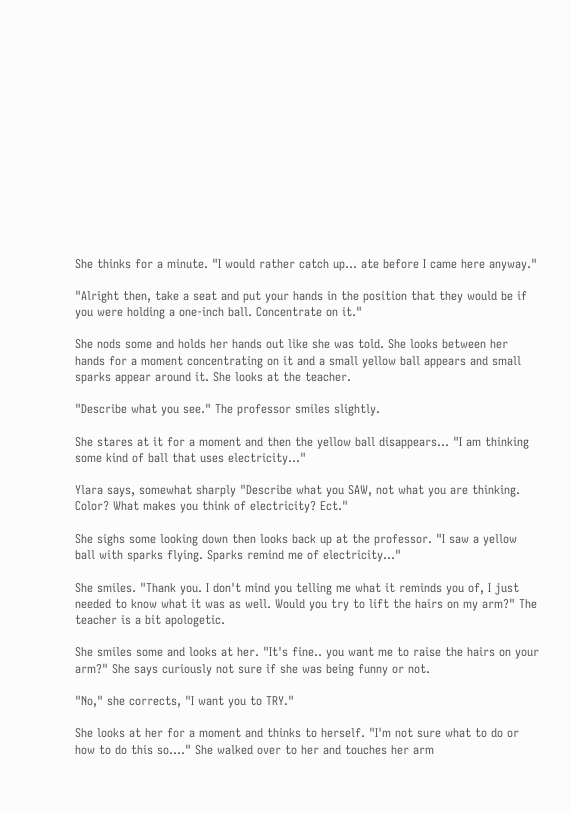She thinks for a minute. "I would rather catch up... ate before I came here anyway."

"Alright then, take a seat and put your hands in the position that they would be if you were holding a one-inch ball. Concentrate on it."

She nods some and holds her hands out like she was told. She looks between her hands for a moment concentrating on it and a small yellow ball appears and small sparks appear around it. She looks at the teacher.

"Describe what you see." The professor smiles slightly.

She stares at it for a moment and then the yellow ball disappears... "I am thinking some kind of ball that uses electricity..."

Ylara says, somewhat sharply "Describe what you SAW, not what you are thinking. Color? What makes you think of electricity? Ect."

She sighs some looking down then looks back up at the professor. "I saw a yellow ball with sparks flying. Sparks remind me of electricity..."

She smiles. "Thank you. I don't mind you telling me what it reminds you of, I just needed to know what it was as well. Would you try to lift the hairs on my arm?" The teacher is a bit apologetic.

She smiles some and looks at her. "It's fine.. you want me to raise the hairs on your arm?" She says curiously not sure if she was being funny or not.

"No," she corrects, "I want you to TRY."

She looks at her for a moment and thinks to herself. "I'm not sure what to do or how to do this so...." She walked over to her and touches her arm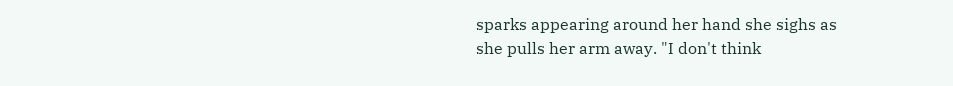sparks appearing around her hand she sighs as she pulls her arm away. "I don't think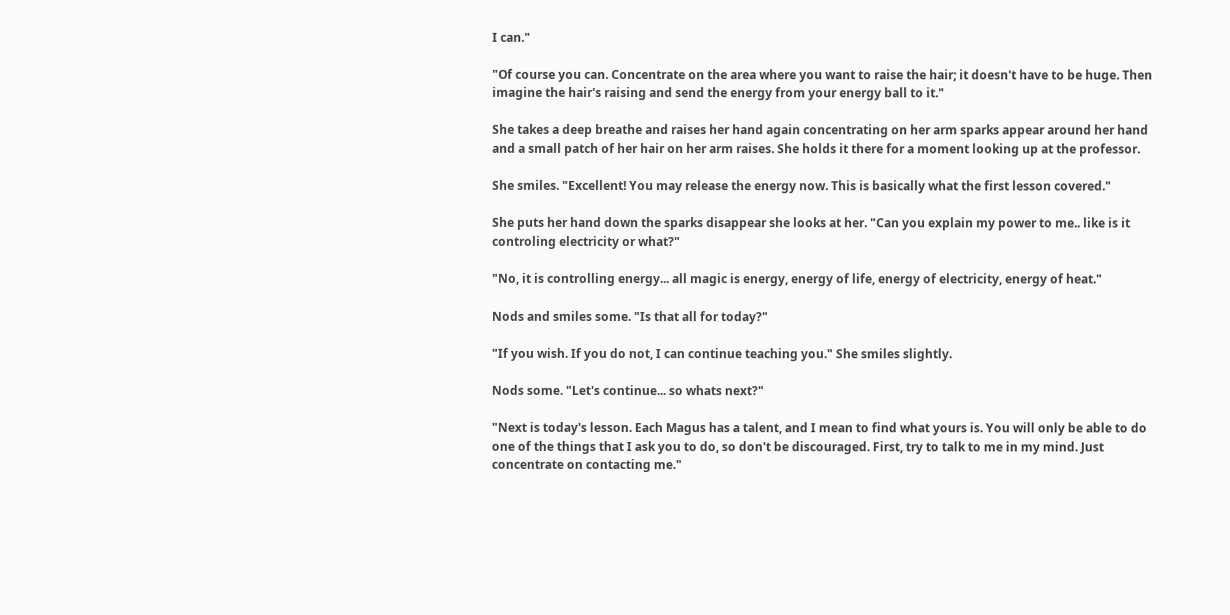I can."

"Of course you can. Concentrate on the area where you want to raise the hair; it doesn't have to be huge. Then imagine the hair's raising and send the energy from your energy ball to it."

She takes a deep breathe and raises her hand again concentrating on her arm sparks appear around her hand and a small patch of her hair on her arm raises. She holds it there for a moment looking up at the professor.

She smiles. "Excellent! You may release the energy now. This is basically what the first lesson covered."

She puts her hand down the sparks disappear she looks at her. "Can you explain my power to me.. like is it controling electricity or what?"

"No, it is controlling energy... all magic is energy, energy of life, energy of electricity, energy of heat."

Nods and smiles some. "Is that all for today?"

"If you wish. If you do not, I can continue teaching you." She smiles slightly.

Nods some. "Let's continue... so whats next?"

"Next is today's lesson. Each Magus has a talent, and I mean to find what yours is. You will only be able to do one of the things that I ask you to do, so don't be discouraged. First, try to talk to me in my mind. Just concentrate on contacting me."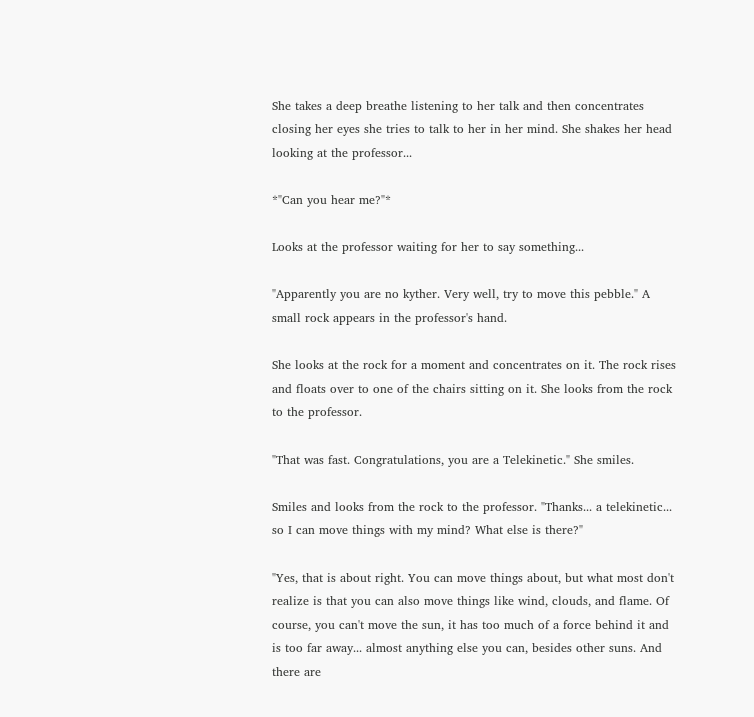She takes a deep breathe listening to her talk and then concentrates closing her eyes she tries to talk to her in her mind. She shakes her head looking at the professor...

*"Can you hear me?"*

Looks at the professor waiting for her to say something...

"Apparently you are no kyther. Very well, try to move this pebble." A small rock appears in the professor's hand.

She looks at the rock for a moment and concentrates on it. The rock rises and floats over to one of the chairs sitting on it. She looks from the rock to the professor.

"That was fast. Congratulations, you are a Telekinetic." She smiles.

Smiles and looks from the rock to the professor. "Thanks... a telekinetic... so I can move things with my mind? What else is there?"

"Yes, that is about right. You can move things about, but what most don't realize is that you can also move things like wind, clouds, and flame. Of course, you can't move the sun, it has too much of a force behind it and is too far away... almost anything else you can, besides other suns. And there are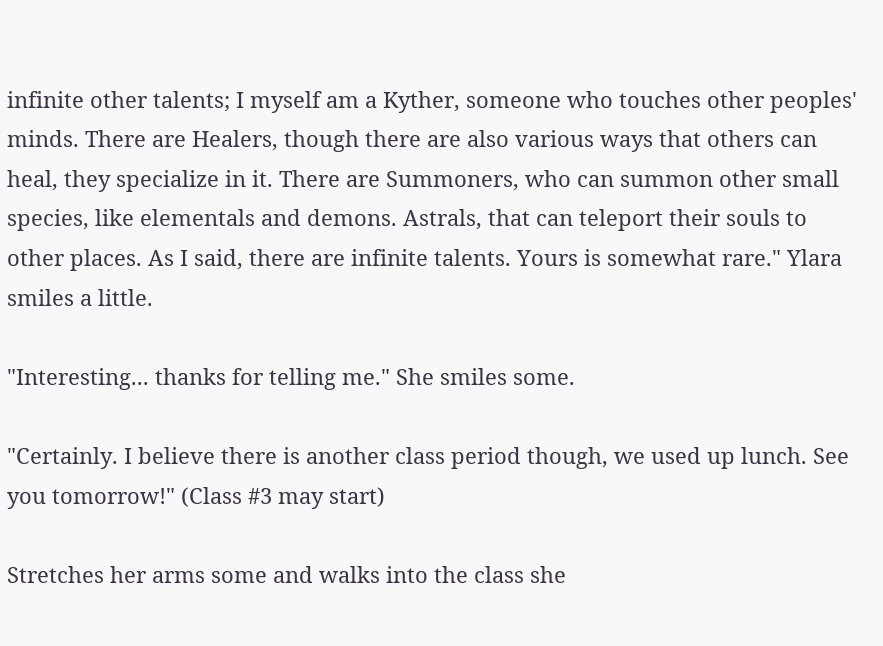infinite other talents; I myself am a Kyther, someone who touches other peoples' minds. There are Healers, though there are also various ways that others can heal, they specialize in it. There are Summoners, who can summon other small species, like elementals and demons. Astrals, that can teleport their souls to other places. As I said, there are infinite talents. Yours is somewhat rare." Ylara smiles a little.

"Interesting... thanks for telling me." She smiles some.

"Certainly. I believe there is another class period though, we used up lunch. See you tomorrow!" (Class #3 may start)

Stretches her arms some and walks into the class she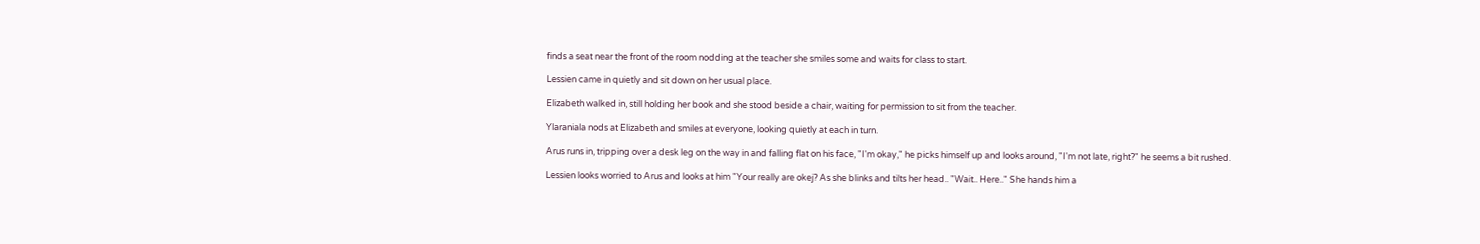finds a seat near the front of the room nodding at the teacher she smiles some and waits for class to start.

Lessien came in quietly and sit down on her usual place.

Elizabeth walked in, still holding her book and she stood beside a chair, waiting for permission to sit from the teacher.

Ylaraniala nods at Elizabeth and smiles at everyone, looking quietly at each in turn.

Arus runs in, tripping over a desk leg on the way in and falling flat on his face, "I'm okay," he picks himself up and looks around, "I'm not late, right?" he seems a bit rushed.

Lessien looks worried to Arus and looks at him "Your really are okej? As she blinks and tilts her head.. "Wait.. Here.." She hands him a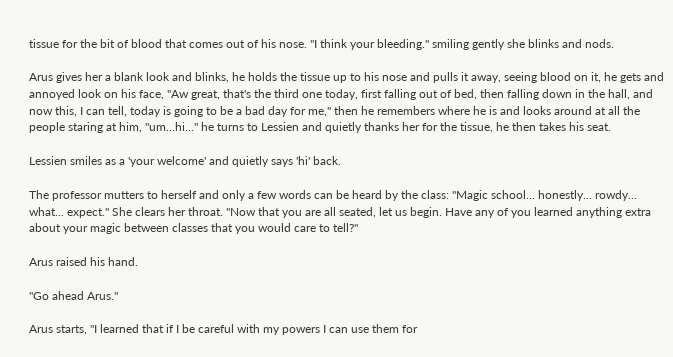tissue for the bit of blood that comes out of his nose. "I think your bleeding." smiling gently she blinks and nods.

Arus gives her a blank look and blinks, he holds the tissue up to his nose and pulls it away, seeing blood on it, he gets and annoyed look on his face, "Aw great, that's the third one today, first falling out of bed, then falling down in the hall, and now this, I can tell, today is going to be a bad day for me," then he remembers where he is and looks around at all the people staring at him, "um...hi..." he turns to Lessien and quietly thanks her for the tissue, he then takes his seat.

Lessien smiles as a 'your welcome' and quietly says 'hi' back.

The professor mutters to herself and only a few words can be heard by the class: "Magic school... honestly... rowdy... what... expect." She clears her throat. "Now that you are all seated, let us begin. Have any of you learned anything extra about your magic between classes that you would care to tell?"

Arus raised his hand.

"Go ahead Arus."

Arus starts, "I learned that if I be careful with my powers I can use them for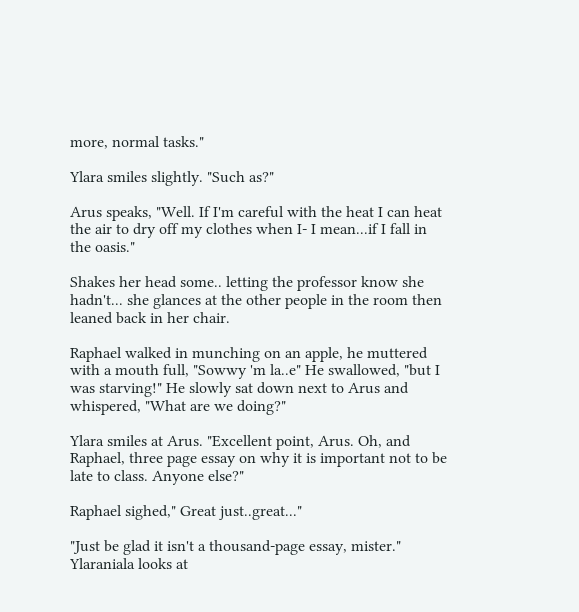more, normal tasks."

Ylara smiles slightly. "Such as?"

Arus speaks, "Well. If I'm careful with the heat I can heat the air to dry off my clothes when I- I mean...if I fall in the oasis."

Shakes her head some.. letting the professor know she hadn't... she glances at the other people in the room then leaned back in her chair.

Raphael walked in munching on an apple, he muttered with a mouth full, "Sowwy 'm la..e" He swallowed, "but I was starving!" He slowly sat down next to Arus and whispered, "What are we doing?"

Ylara smiles at Arus. "Excellent point, Arus. Oh, and Raphael, three page essay on why it is important not to be late to class. Anyone else?"

Raphael sighed," Great just..great..."

"Just be glad it isn't a thousand-page essay, mister." Ylaraniala looks at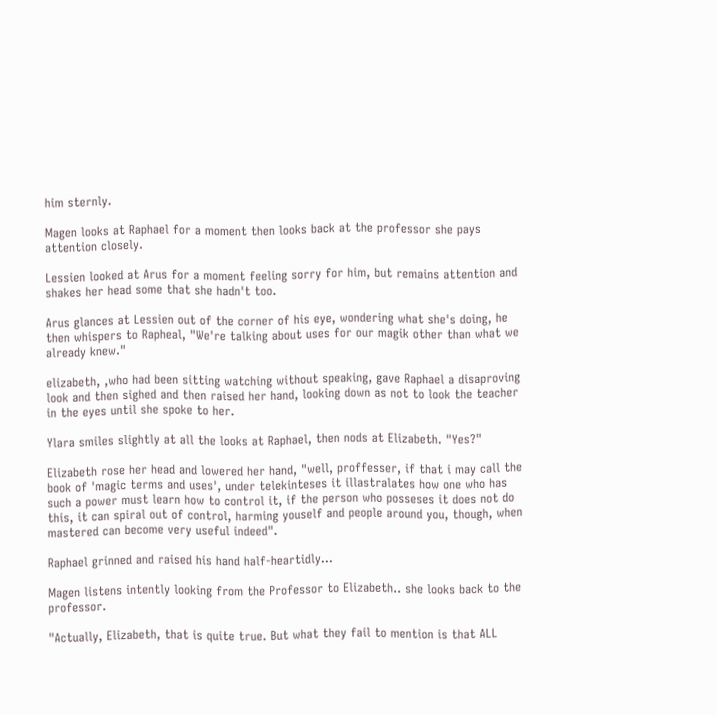him sternly.

Magen looks at Raphael for a moment then looks back at the professor she pays attention closely.

Lessien looked at Arus for a moment feeling sorry for him, but remains attention and shakes her head some that she hadn't too.

Arus glances at Lessien out of the corner of his eye, wondering what she's doing, he then whispers to Rapheal, "We're talking about uses for our magik other than what we already knew."

elizabeth, ,who had been sitting watching without speaking, gave Raphael a disaproving look and then sighed and then raised her hand, looking down as not to look the teacher in the eyes until she spoke to her.

Ylara smiles slightly at all the looks at Raphael, then nods at Elizabeth. "Yes?"

Elizabeth rose her head and lowered her hand, "well, proffesser, if that i may call the book of 'magic terms and uses', under telekinteses it illastralates how one who has such a power must learn how to control it, if the person who posseses it does not do this, it can spiral out of control, harming youself and people around you, though, when mastered can become very useful indeed".

Raphael grinned and raised his hand half-heartidly...

Magen listens intently looking from the Professor to Elizabeth.. she looks back to the professor.

"Actually, Elizabeth, that is quite true. But what they fail to mention is that ALL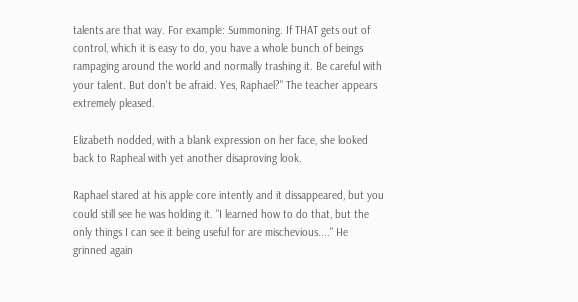talents are that way. For example: Summoning. If THAT gets out of control, which it is easy to do, you have a whole bunch of beings rampaging around the world and normally trashing it. Be careful with your talent. But don't be afraid. Yes, Raphael?" The teacher appears extremely pleased.

Elizabeth nodded, with a blank expression on her face, she looked back to Rapheal with yet another disaproving look.

Raphael stared at his apple core intently and it dissappeared, but you could still see he was holding it. "I learned how to do that, but the only things I can see it being useful for are mischevious...." He grinned again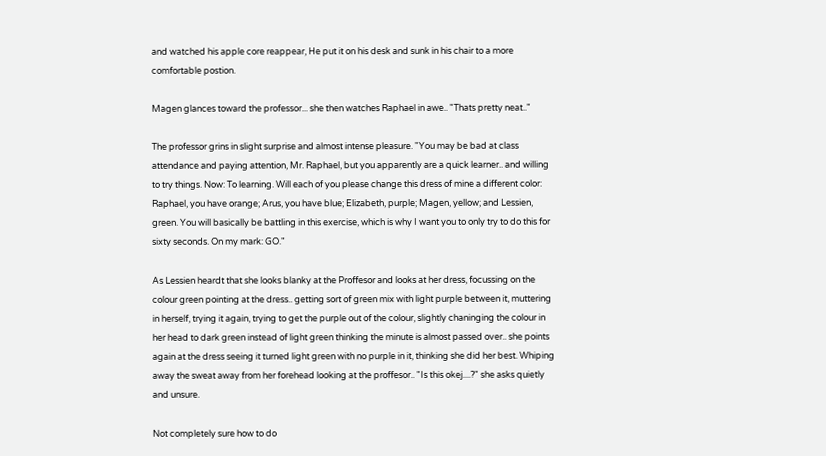and watched his apple core reappear, He put it on his desk and sunk in his chair to a more comfortable postion.

Magen glances toward the professor... she then watches Raphael in awe.. "Thats pretty neat.."

The professor grins in slight surprise and almost intense pleasure. "You may be bad at class attendance and paying attention, Mr. Raphael, but you apparently are a quick learner.. and willing to try things. Now: To learning. Will each of you please change this dress of mine a different color: Raphael, you have orange; Arus, you have blue; Elizabeth, purple; Magen, yellow; and Lessien, green. You will basically be battling in this exercise, which is why I want you to only try to do this for sixty seconds. On my mark: GO."

As Lessien heardt that she looks blanky at the Proffesor and looks at her dress, focussing on the colour green pointing at the dress.. getting sort of green mix with light purple between it, muttering in herself, trying it again, trying to get the purple out of the colour, slightly chaninging the colour in her head to dark green instead of light green thinking the minute is almost passed over.. she points again at the dress seeing it turned light green with no purple in it, thinking she did her best. Whiping away the sweat away from her forehead looking at the proffesor.. "Is this okej....?" she asks quietly and unsure.

Not completely sure how to do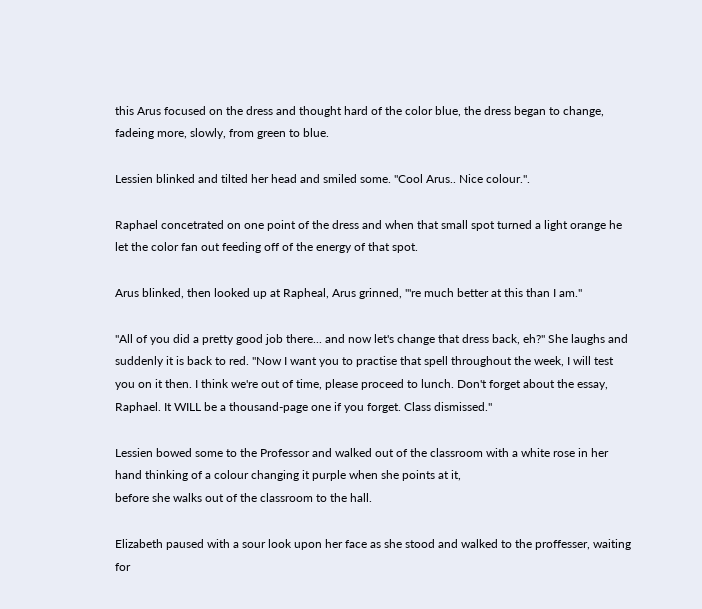this Arus focused on the dress and thought hard of the color blue, the dress began to change, fadeing more, slowly, from green to blue.

Lessien blinked and tilted her head and smiled some. "Cool Arus.. Nice colour.".

Raphael concetrated on one point of the dress and when that small spot turned a light orange he let the color fan out feeding off of the energy of that spot.

Arus blinked, then looked up at Rapheal, Arus grinned, "'re much better at this than I am."

"All of you did a pretty good job there... and now let's change that dress back, eh?" She laughs and suddenly it is back to red. "Now I want you to practise that spell throughout the week, I will test you on it then. I think we're out of time, please proceed to lunch. Don't forget about the essay, Raphael. It WILL be a thousand-page one if you forget. Class dismissed."

Lessien bowed some to the Professor and walked out of the classroom with a white rose in her hand thinking of a colour changing it purple when she points at it,
before she walks out of the classroom to the hall.

Elizabeth paused with a sour look upon her face as she stood and walked to the proffesser, waiting for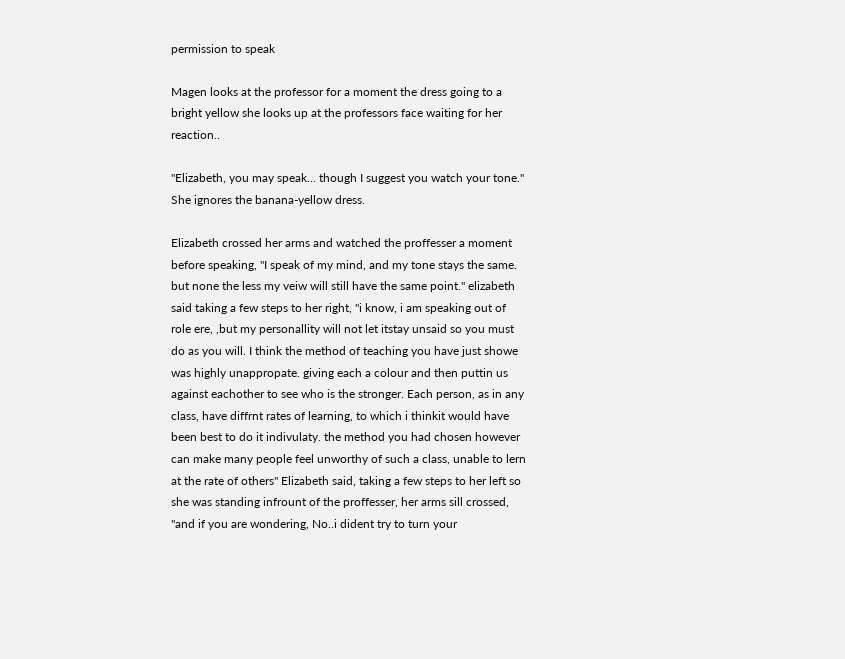permission to speak

Magen looks at the professor for a moment the dress going to a bright yellow she looks up at the professors face waiting for her reaction..

"Elizabeth, you may speak... though I suggest you watch your tone." She ignores the banana-yellow dress.

Elizabeth crossed her arms and watched the proffesser a moment before speaking, "I speak of my mind, and my tone stays the same. but none the less my veiw will still have the same point." elizabeth said taking a few steps to her right, "i know, i am speaking out of role ere, ,but my personallity will not let itstay unsaid so you must do as you will. I think the method of teaching you have just showe was highly unappropate. giving each a colour and then puttin us against eachother to see who is the stronger. Each person, as in any class, have diffrnt rates of learning, to which i thinkit would have been best to do it indivulaty. the method you had chosen however can make many people feel unworthy of such a class, unable to lern at the rate of others" Elizabeth said, taking a few steps to her left so she was standing infrount of the proffesser, her arms sill crossed, "and if you are wondering, No..i dident try to turn your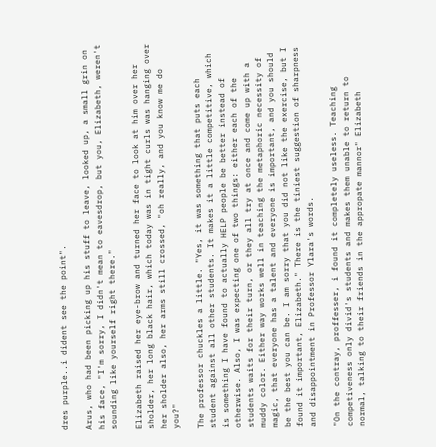dres purple..i dident see the point".

Arus, who had been picking up his stuff to leave, looked up, a small grin on his face, "I'm sorry, I didn't mean to eavesdrop, but you, Elizabeth, weren't sounding like yourself right there."

Elizabeth raised her eye-brow and turned her face to look at him over her sholder, her long black hair, which today was in tight curls was hanging over her sholder also, her arms still crossed, "oh really, and you know me do you?"

The professor chuckles a little. "Yes, it was something that puts each student against all other students. It makes it a little competitive, which is something I have found to actually HELP people be better instead of otherwise. Also, I was expecting one of two things: either each of the students waits for their turn, or they all try at once and come up with a muddy color. Either way works well in teaching the metaphoric necessity of magic, that everyone has a talent and everyone is important, and you should be the best you can be. I am sorry that you did not like the exercise, but I found it important, Elizabeth." There is the tiniest suggestion of sharpness and disappointment in Professor Ylara's words.

"On the contray, proffesser, i found it completely useless. Teaching competiveness only divid's students and makes them unable to return to normal, talking to their friends in the appropate mannor" Elizabeth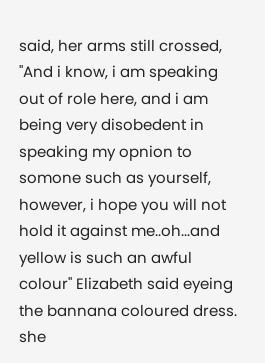said, her arms still crossed, "And i know, i am speaking out of role here, and i am being very disobedent in speaking my opnion to somone such as yourself, however, i hope you will not hold it against me..oh...and yellow is such an awful colour" Elizabeth said eyeing the bannana coloured dress. she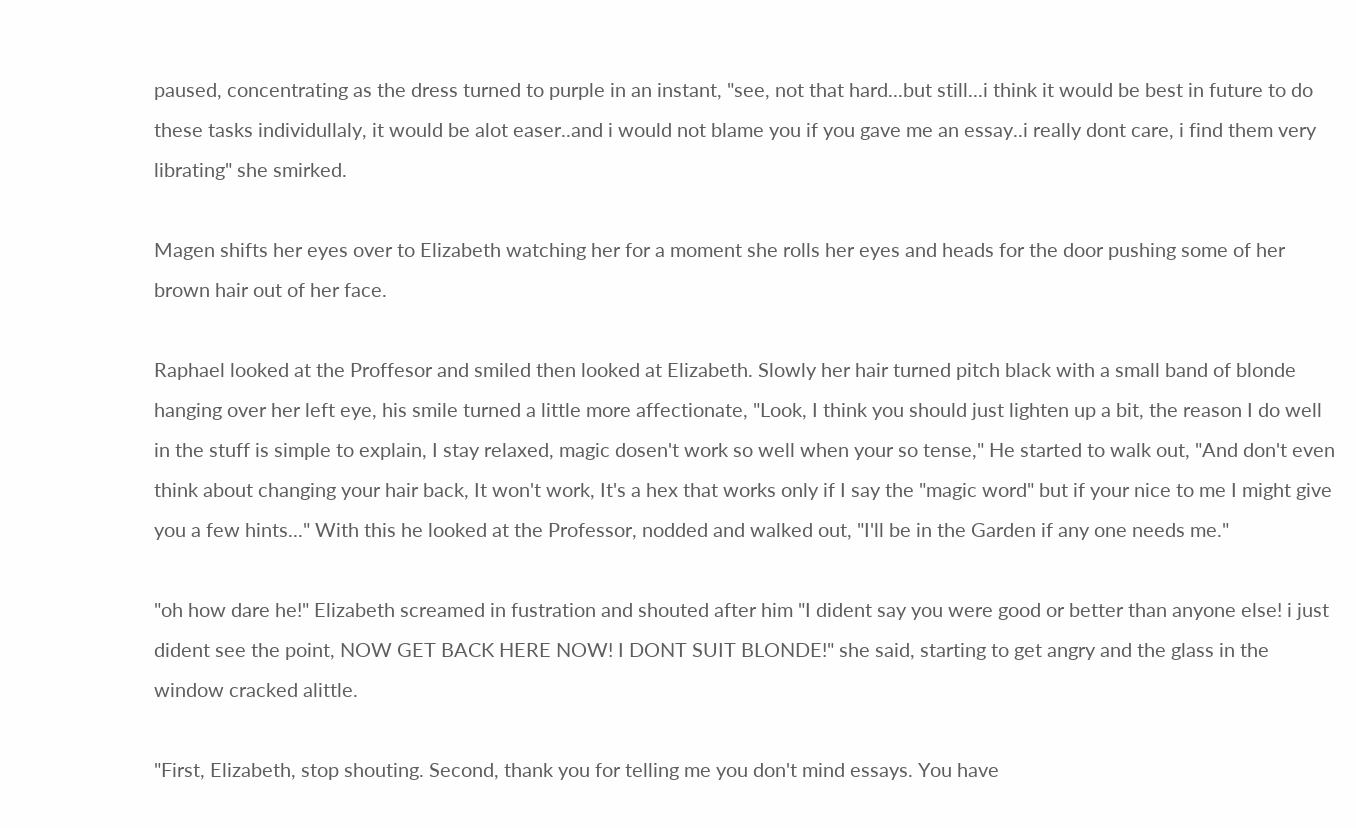paused, concentrating as the dress turned to purple in an instant, "see, not that hard...but still...i think it would be best in future to do these tasks individullaly, it would be alot easer..and i would not blame you if you gave me an essay..i really dont care, i find them very librating" she smirked.

Magen shifts her eyes over to Elizabeth watching her for a moment she rolls her eyes and heads for the door pushing some of her brown hair out of her face.

Raphael looked at the Proffesor and smiled then looked at Elizabeth. Slowly her hair turned pitch black with a small band of blonde hanging over her left eye, his smile turned a little more affectionate, "Look, I think you should just lighten up a bit, the reason I do well in the stuff is simple to explain, I stay relaxed, magic dosen't work so well when your so tense," He started to walk out, "And don't even think about changing your hair back, It won't work, It's a hex that works only if I say the "magic word" but if your nice to me I might give you a few hints..." With this he looked at the Professor, nodded and walked out, "I'll be in the Garden if any one needs me."

"oh how dare he!" Elizabeth screamed in fustration and shouted after him "I dident say you were good or better than anyone else! i just dident see the point, NOW GET BACK HERE NOW! I DONT SUIT BLONDE!" she said, starting to get angry and the glass in the window cracked alittle.

"First, Elizabeth, stop shouting. Second, thank you for telling me you don't mind essays. You have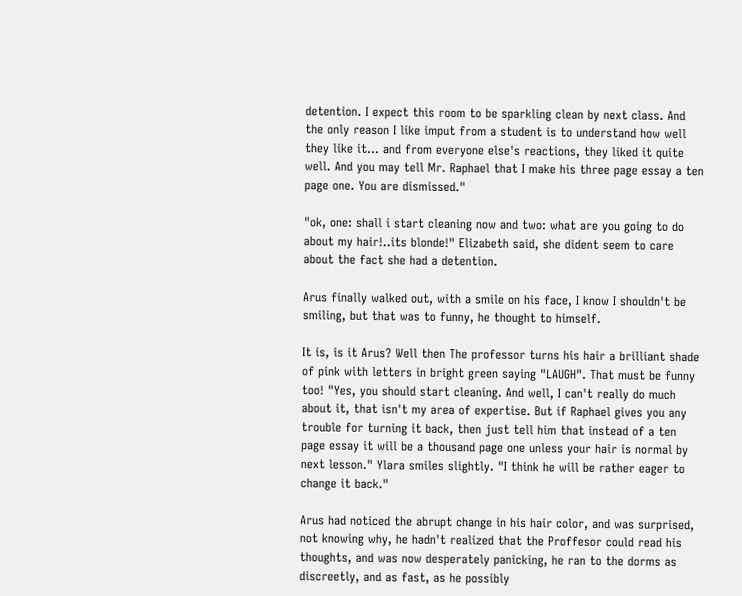detention. I expect this room to be sparkling clean by next class. And the only reason I like imput from a student is to understand how well they like it... and from everyone else's reactions, they liked it quite well. And you may tell Mr. Raphael that I make his three page essay a ten page one. You are dismissed."

"ok, one: shall i start cleaning now and two: what are you going to do about my hair!..its blonde!" Elizabeth said, she dident seem to care about the fact she had a detention.

Arus finally walked out, with a smile on his face, I know I shouldn't be smiling, but that was to funny, he thought to himself.

It is, is it Arus? Well then The professor turns his hair a brilliant shade of pink with letters in bright green saying "LAUGH". That must be funny too! "Yes, you should start cleaning. And well, I can't really do much about it, that isn't my area of expertise. But if Raphael gives you any trouble for turning it back, then just tell him that instead of a ten page essay it will be a thousand page one unless your hair is normal by next lesson." Ylara smiles slightly. "I think he will be rather eager to change it back."

Arus had noticed the abrupt change in his hair color, and was surprised, not knowing why, he hadn't realized that the Proffesor could read his thoughts, and was now desperately panicking, he ran to the dorms as discreetly, and as fast, as he possibly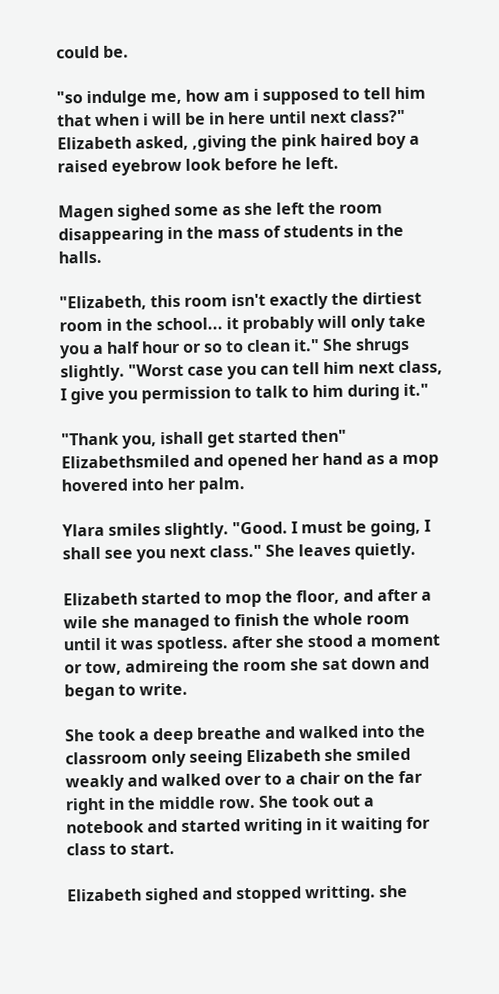could be.

"so indulge me, how am i supposed to tell him that when i will be in here until next class?" Elizabeth asked, ,giving the pink haired boy a raised eyebrow look before he left.

Magen sighed some as she left the room disappearing in the mass of students in the halls.

"Elizabeth, this room isn't exactly the dirtiest room in the school... it probably will only take you a half hour or so to clean it." She shrugs slightly. "Worst case you can tell him next class, I give you permission to talk to him during it."

"Thank you, ishall get started then" Elizabethsmiled and opened her hand as a mop hovered into her palm.

Ylara smiles slightly. "Good. I must be going, I shall see you next class." She leaves quietly.

Elizabeth started to mop the floor, and after a wile she managed to finish the whole room until it was spotless. after she stood a moment or tow, admireing the room she sat down and began to write.

She took a deep breathe and walked into the classroom only seeing Elizabeth she smiled weakly and walked over to a chair on the far right in the middle row. She took out a notebook and started writing in it waiting for class to start.

Elizabeth sighed and stopped writting. she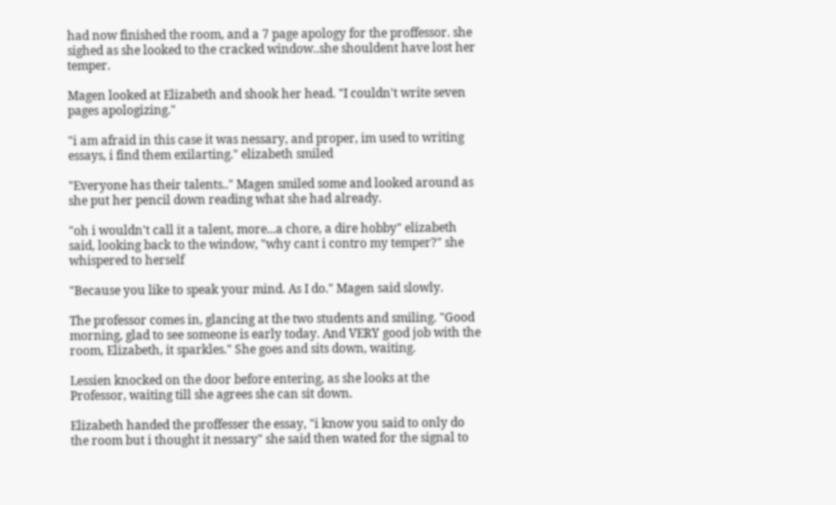had now finished the room, and a 7 page apology for the proffessor. she sighed as she looked to the cracked window..she shouldent have lost her temper.

Magen looked at Elizabeth and shook her head. "I couldn't write seven pages apologizing."

"i am afraid in this case it was nessary, and proper, im used to writing essays, i find them exilarting." elizabeth smiled

"Everyone has their talents.." Magen smiled some and looked around as she put her pencil down reading what she had already.

"oh i wouldn't call it a talent, more...a chore, a dire hobby" elizabeth said, looking back to the window, "why cant i contro my temper?" she whispered to herself

"Because you like to speak your mind. As I do." Magen said slowly.

The professor comes in, glancing at the two students and smiling. "Good morning, glad to see someone is early today. And VERY good job with the room, Elizabeth, it sparkles." She goes and sits down, waiting.

Lessien knocked on the door before entering, as she looks at the Professor, waiting till she agrees she can sit down.

Elizabeth handed the proffesser the essay, "i know you said to only do the room but i thought it nessary" she said then wated for the signal to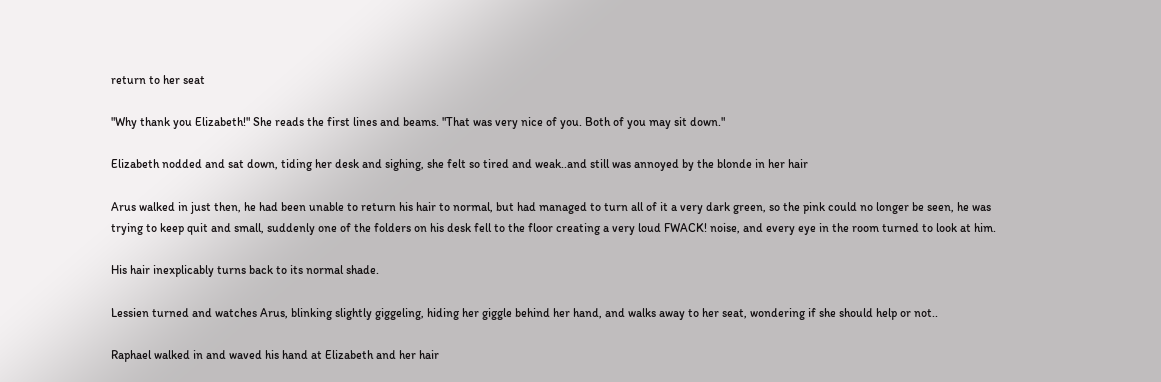return to her seat

"Why thank you Elizabeth!" She reads the first lines and beams. "That was very nice of you. Both of you may sit down."

Elizabeth nodded and sat down, tiding her desk and sighing, she felt so tired and weak..and still was annoyed by the blonde in her hair

Arus walked in just then, he had been unable to return his hair to normal, but had managed to turn all of it a very dark green, so the pink could no longer be seen, he was trying to keep quit and small, suddenly one of the folders on his desk fell to the floor creating a very loud FWACK! noise, and every eye in the room turned to look at him.

His hair inexplicably turns back to its normal shade.

Lessien turned and watches Arus, blinking slightly giggeling, hiding her giggle behind her hand, and walks away to her seat, wondering if she should help or not..

Raphael walked in and waved his hand at Elizabeth and her hair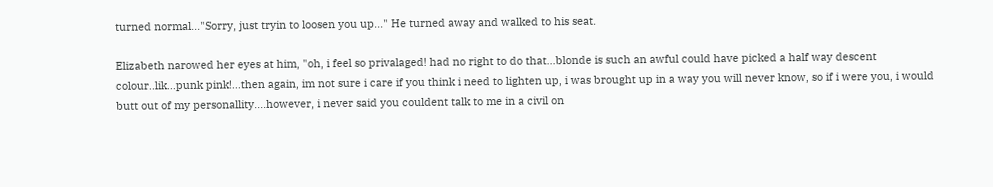turned normal..."Sorry, just tryin to loosen you up..." He turned away and walked to his seat.

Elizabeth narowed her eyes at him, "oh, i feel so privalaged! had no right to do that...blonde is such an awful could have picked a half way descent colour..lik...punk pink!...then again, im not sure i care if you think i need to lighten up, i was brought up in a way you will never know, so if i were you, i would butt out of my personallity....however, i never said you couldent talk to me in a civil on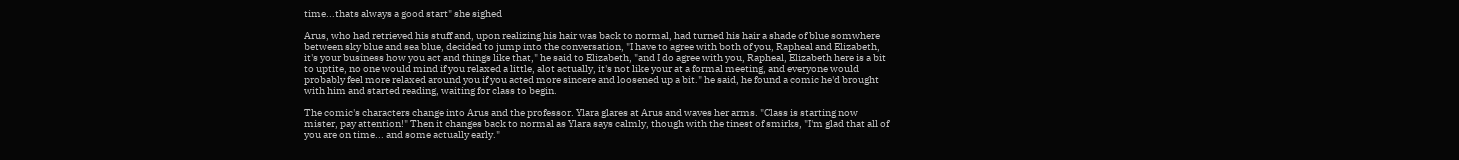time...thats always a good start" she sighed

Arus, who had retrieved his stuff and, upon realizing his hair was back to normal, had turned his hair a shade of blue somwhere between sky blue and sea blue, decided to jump into the conversation, "I have to agree with both of you, Rapheal and Elizabeth, it's your business how you act and things like that," he said to Elizabeth, "and I do agree with you, Rapheal, Elizabeth here is a bit to uptite, no one would mind if you relaxed a little, alot actually, it's not like your at a formal meeting, and everyone would probably feel more relaxed around you if you acted more sincere and loosened up a bit." he said, he found a comic he'd brought with him and started reading, waiting for class to begin.

The comic's characters change into Arus and the professor. Ylara glares at Arus and waves her arms. "Class is starting now mister, pay attention!" Then it changes back to normal as Ylara says calmly, though with the tinest of smirks, "I'm glad that all of you are on time... and some actually early."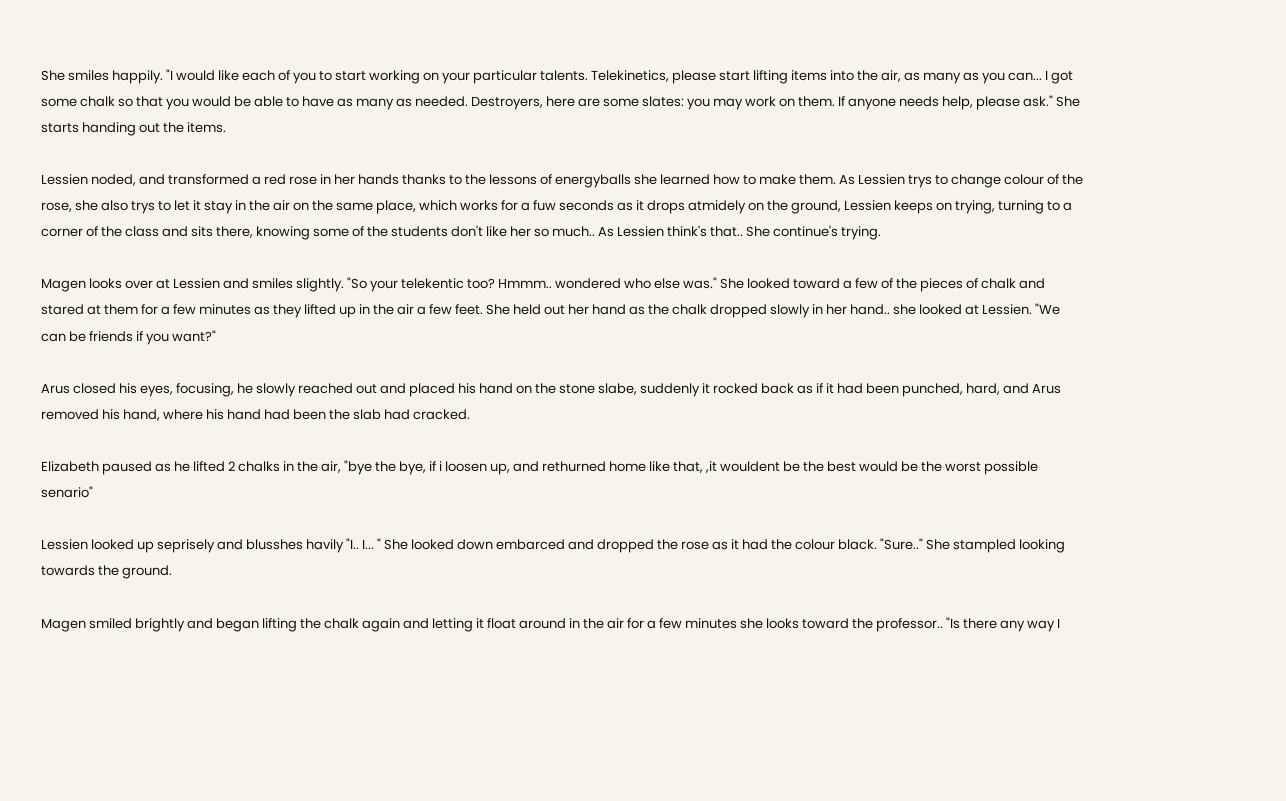She smiles happily. "I would like each of you to start working on your particular talents. Telekinetics, please start lifting items into the air, as many as you can... I got some chalk so that you would be able to have as many as needed. Destroyers, here are some slates: you may work on them. If anyone needs help, please ask." She starts handing out the items.

Lessien noded, and transformed a red rose in her hands thanks to the lessons of energyballs she learned how to make them. As Lessien trys to change colour of the rose, she also trys to let it stay in the air on the same place, which works for a fuw seconds as it drops atmidely on the ground, Lessien keeps on trying, turning to a corner of the class and sits there, knowing some of the students don't like her so much.. As Lessien think's that.. She continue's trying.

Magen looks over at Lessien and smiles slightly. "So your telekentic too? Hmmm.. wondered who else was." She looked toward a few of the pieces of chalk and stared at them for a few minutes as they lifted up in the air a few feet. She held out her hand as the chalk dropped slowly in her hand.. she looked at Lessien. "We can be friends if you want?"

Arus closed his eyes, focusing, he slowly reached out and placed his hand on the stone slabe, suddenly it rocked back as if it had been punched, hard, and Arus removed his hand, where his hand had been the slab had cracked.

Elizabeth paused as he lifted 2 chalks in the air, "bye the bye, if i loosen up, and rethurned home like that, ,it wouldent be the best would be the worst possible senario"

Lessien looked up seprisely and blusshes havily "I.. I... " She looked down embarced and dropped the rose as it had the colour black. "Sure.." She stampled looking towards the ground.

Magen smiled brightly and began lifting the chalk again and letting it float around in the air for a few minutes she looks toward the professor.. "Is there any way I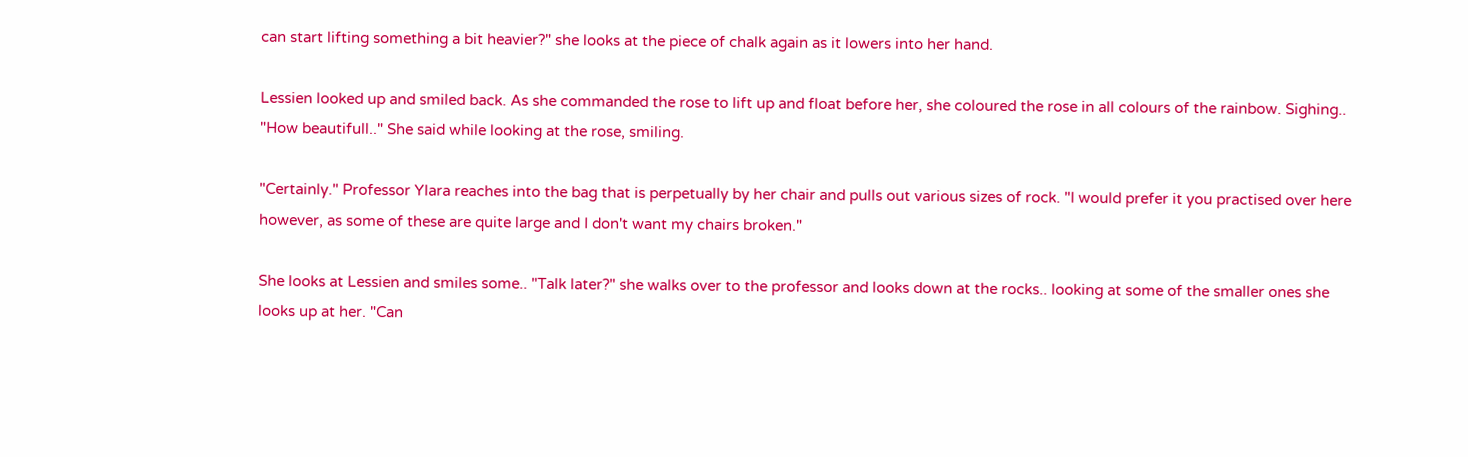can start lifting something a bit heavier?" she looks at the piece of chalk again as it lowers into her hand.

Lessien looked up and smiled back. As she commanded the rose to lift up and float before her, she coloured the rose in all colours of the rainbow. Sighing.. "How beautifull.." She said while looking at the rose, smiling.

"Certainly." Professor Ylara reaches into the bag that is perpetually by her chair and pulls out various sizes of rock. "I would prefer it you practised over here however, as some of these are quite large and I don't want my chairs broken."

She looks at Lessien and smiles some.. "Talk later?" she walks over to the professor and looks down at the rocks.. looking at some of the smaller ones she looks up at her. "Can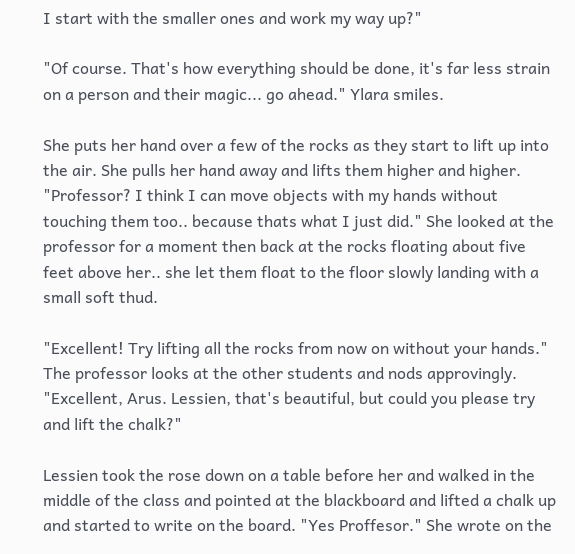I start with the smaller ones and work my way up?"

"Of course. That's how everything should be done, it's far less strain on a person and their magic... go ahead." Ylara smiles.

She puts her hand over a few of the rocks as they start to lift up into the air. She pulls her hand away and lifts them higher and higher. "Professor? I think I can move objects with my hands without touching them too.. because thats what I just did." She looked at the professor for a moment then back at the rocks floating about five feet above her.. she let them float to the floor slowly landing with a small soft thud.

"Excellent! Try lifting all the rocks from now on without your hands." The professor looks at the other students and nods approvingly. "Excellent, Arus. Lessien, that's beautiful, but could you please try and lift the chalk?"

Lessien took the rose down on a table before her and walked in the middle of the class and pointed at the blackboard and lifted a chalk up and started to write on the board. "Yes Proffesor." She wrote on the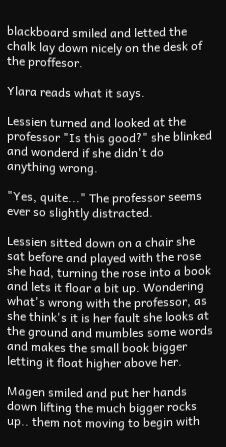blackboard smiled and letted the chalk lay down nicely on the desk of the proffesor.

Ylara reads what it says.

Lessien turned and looked at the professor "Is this good?" she blinked and wonderd if she didn't do anything wrong.

"Yes, quite..." The professor seems ever so slightly distracted.

Lessien sitted down on a chair she sat before and played with the rose she had, turning the rose into a book and lets it floar a bit up. Wondering what's wrong with the professor, as she think's it is her fault she looks at the ground and mumbles some words and makes the small book bigger letting it float higher above her.

Magen smiled and put her hands down lifting the much bigger rocks up.. them not moving to begin with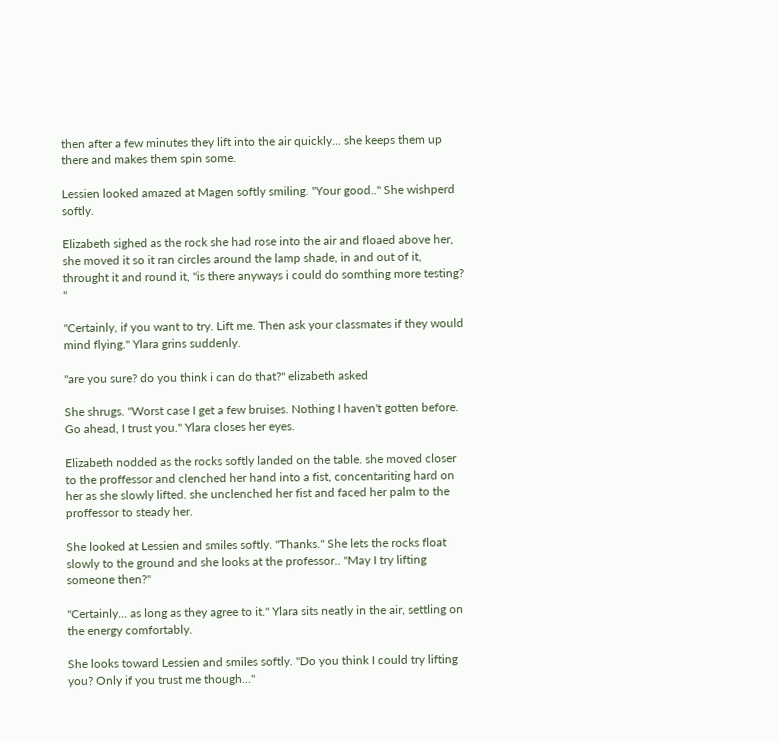then after a few minutes they lift into the air quickly... she keeps them up there and makes them spin some.

Lessien looked amazed at Magen softly smiling. "Your good.." She wishperd softly.

Elizabeth sighed as the rock she had rose into the air and floaed above her, she moved it so it ran circles around the lamp shade, in and out of it, throught it and round it, "is there anyways i could do somthing more testing? "

"Certainly, if you want to try. Lift me. Then ask your classmates if they would mind flying." Ylara grins suddenly.

"are you sure? do you think i can do that?" elizabeth asked

She shrugs. "Worst case I get a few bruises. Nothing I haven't gotten before. Go ahead, I trust you." Ylara closes her eyes.

Elizabeth nodded as the rocks softly landed on the table. she moved closer to the proffessor and clenched her hand into a fist, concentariting hard on her as she slowly lifted. she unclenched her fist and faced her palm to the proffessor to steady her.

She looked at Lessien and smiles softly. "Thanks." She lets the rocks float slowly to the ground and she looks at the professor.. "May I try lifting someone then?"

"Certainly... as long as they agree to it." Ylara sits neatly in the air, settling on the energy comfortably.

She looks toward Lessien and smiles softly. "Do you think I could try lifting you? Only if you trust me though..."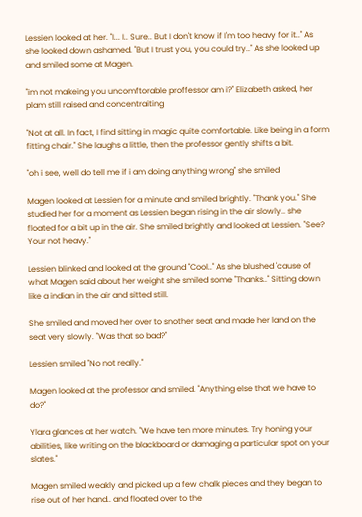Lessien looked at her. "I... I.. Sure.. But I don't know if I'm too heavy for it.." As she looked down ashamed. "But I trust you, you could try.." As she looked up and smiled some at Magen.

"im not makeing you uncomftorable proffessor am i?" Elizabeth asked, her plam still raised and concentraiting

"Not at all. In fact, I find sitting in magic quite comfortable. Like being in a form fitting chair." She laughs a little, then the professor gently shifts a bit.

"oh i see, well do tell me if i am doing anything wrong" she smiled

Magen looked at Lessien for a minute and smiled brightly. "Thank you." She studied her for a moment as Lessien began rising in the air slowly.. she floated for a bit up in the air. She smiled brightly and looked at Lessien. "See? Your not heavy."

Lessien blinked and looked at the ground "Cool.." As she blushed 'cause of what Magen said about her weight she smiled some "Thanks.." Sitting down like a indian in the air and sitted still.

She smiled and moved her over to snother seat and made her land on the seat very slowly. "Was that so bad?"

Lessien smiled "No not really."

Magen looked at the professor and smiled. "Anything else that we have to do?"

Ylara glances at her watch. "We have ten more minutes. Try honing your abilities, like writing on the blackboard or damaging a particular spot on your slates."

Magen smiled weakly and picked up a few chalk pieces and they began to rise out of her hand.. and floated over to the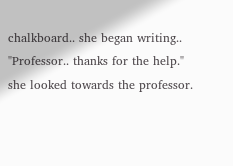chalkboard.. she began writing.. "Professor.. thanks for the help." she looked towards the professor.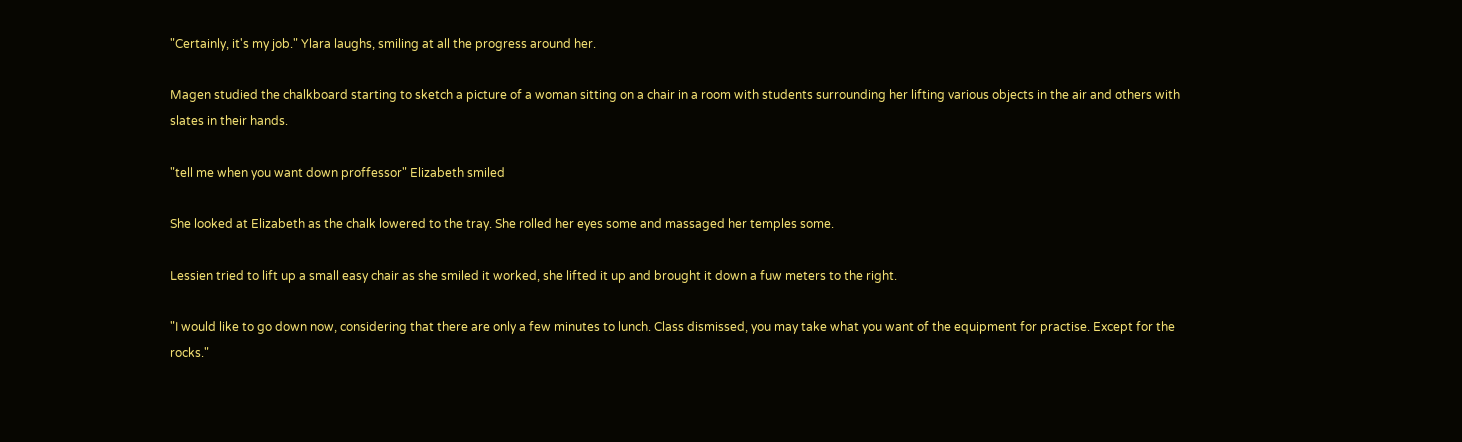"Certainly, it's my job." Ylara laughs, smiling at all the progress around her.

Magen studied the chalkboard starting to sketch a picture of a woman sitting on a chair in a room with students surrounding her lifting various objects in the air and others with slates in their hands.

"tell me when you want down proffessor" Elizabeth smiled

She looked at Elizabeth as the chalk lowered to the tray. She rolled her eyes some and massaged her temples some.

Lessien tried to lift up a small easy chair as she smiled it worked, she lifted it up and brought it down a fuw meters to the right.

"I would like to go down now, considering that there are only a few minutes to lunch. Class dismissed, you may take what you want of the equipment for practise. Except for the rocks."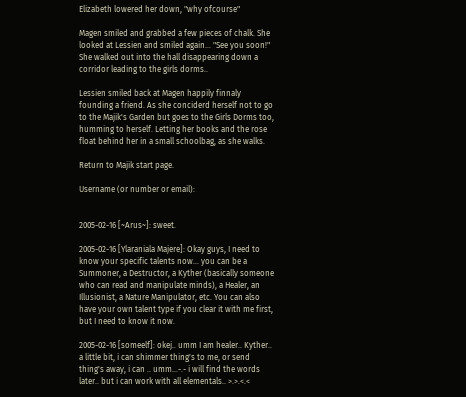Elizabeth lowered her down, "why ofcourse"

Magen smiled and grabbed a few pieces of chalk. She looked at Lessien and smiled again... "See you soon!" She walked out into the hall disappearing down a corridor leading to the girls dorms..

Lessien smiled back at Magen happily finnaly founding a friend. As she conciderd herself not to go to the Majik's Garden but goes to the Girls Dorms too, humming to herself. Letting her books and the rose float behind her in a small schoolbag, as she walks.

Return to Majik start page.

Username (or number or email):


2005-02-16 [~Arus~]: sweet.

2005-02-16 [Ylaraniala Majere]: Okay guys, I need to know your specific talents now... you can be a Summoner, a Destructor, a Kyther (basically someone who can read and manipulate minds), a Healer, an Illusionist, a Nature Manipulator, etc. You can also have your own talent type if you clear it with me first, but I need to know it now.

2005-02-16 [someelf]: okej.. umm I am healer.. Kyther.. a little bit, i can shimmer thing's to me, or send thing's away, i can .. umm...-.- i will find the words later.. but i can work with all elementals.. >.>.<.<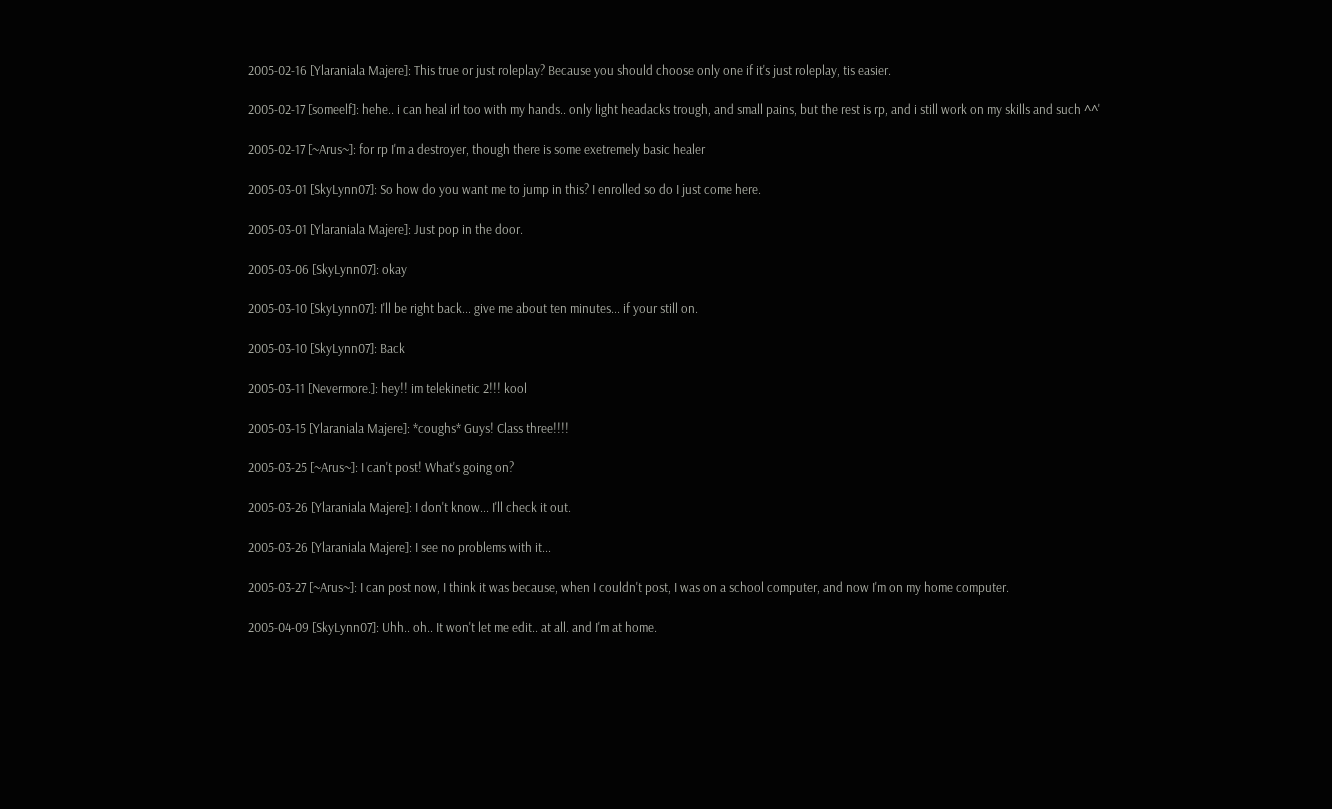2005-02-16 [Ylaraniala Majere]: This true or just roleplay? Because you should choose only one if it's just roleplay, tis easier.

2005-02-17 [someelf]: hehe.. i can heal irl too with my hands.. only light headacks trough, and small pains, but the rest is rp, and i still work on my skills and such ^^'

2005-02-17 [~Arus~]: for rp I'm a destroyer, though there is some exetremely basic healer

2005-03-01 [SkyLynn07]: So how do you want me to jump in this? I enrolled so do I just come here.

2005-03-01 [Ylaraniala Majere]: Just pop in the door.

2005-03-06 [SkyLynn07]: okay

2005-03-10 [SkyLynn07]: I'll be right back... give me about ten minutes... if your still on.

2005-03-10 [SkyLynn07]: Back

2005-03-11 [Nevermore.]: hey!! im telekinetic 2!!! kool

2005-03-15 [Ylaraniala Majere]: *coughs* Guys! Class three!!!!

2005-03-25 [~Arus~]: I can't post! What's going on?

2005-03-26 [Ylaraniala Majere]: I don't know... I'll check it out.

2005-03-26 [Ylaraniala Majere]: I see no problems with it...

2005-03-27 [~Arus~]: I can post now, I think it was because, when I couldn't post, I was on a school computer, and now I'm on my home computer.

2005-04-09 [SkyLynn07]: Uhh.. oh.. It won't let me edit.. at all. and I'm at home.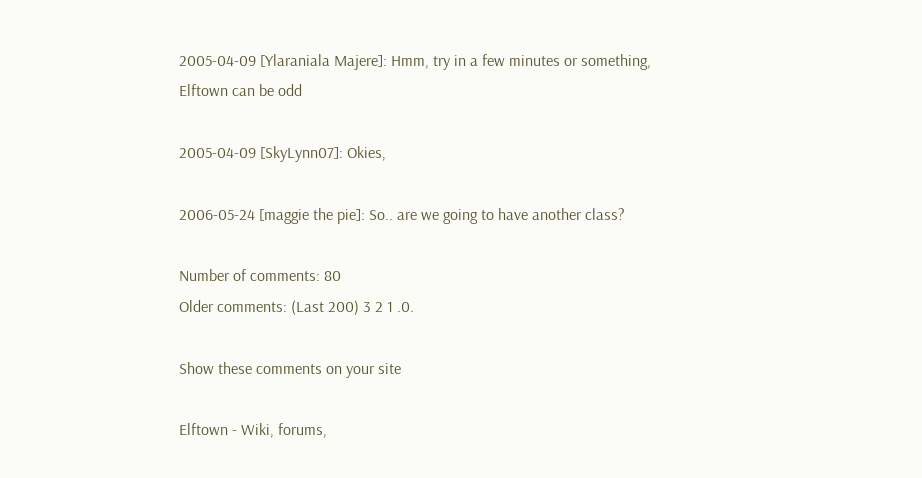2005-04-09 [Ylaraniala Majere]: Hmm, try in a few minutes or something, Elftown can be odd

2005-04-09 [SkyLynn07]: Okies,

2006-05-24 [maggie the pie]: So.. are we going to have another class?

Number of comments: 80
Older comments: (Last 200) 3 2 1 .0.

Show these comments on your site

Elftown - Wiki, forums,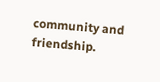community and friendship.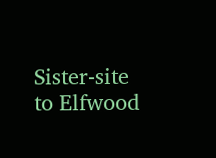Sister-site to Elfwood